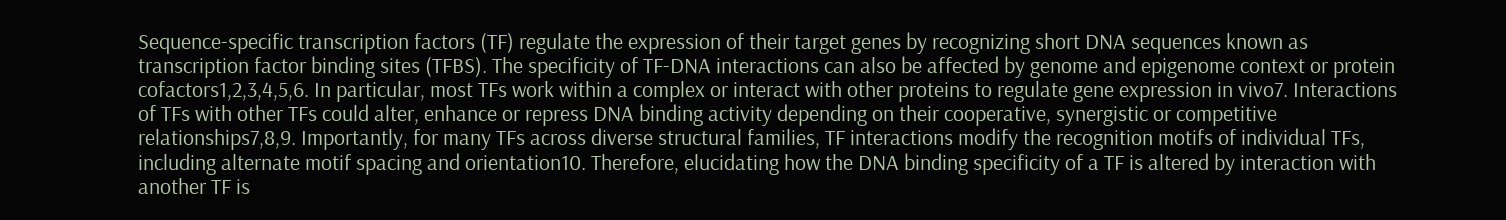Sequence-specific transcription factors (TF) regulate the expression of their target genes by recognizing short DNA sequences known as transcription factor binding sites (TFBS). The specificity of TF-DNA interactions can also be affected by genome and epigenome context or protein cofactors1,2,3,4,5,6. In particular, most TFs work within a complex or interact with other proteins to regulate gene expression in vivo7. Interactions of TFs with other TFs could alter, enhance or repress DNA binding activity depending on their cooperative, synergistic or competitive relationships7,8,9. Importantly, for many TFs across diverse structural families, TF interactions modify the recognition motifs of individual TFs, including alternate motif spacing and orientation10. Therefore, elucidating how the DNA binding specificity of a TF is altered by interaction with another TF is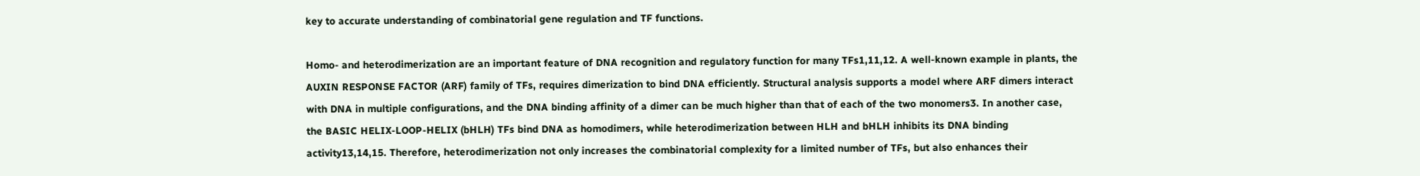key to accurate understanding of combinatorial gene regulation and TF functions.

Homo- and heterodimerization are an important feature of DNA recognition and regulatory function for many TFs1,11,12. A well-known example in plants, the AUXIN RESPONSE FACTOR (ARF) family of TFs, requires dimerization to bind DNA efficiently. Structural analysis supports a model where ARF dimers interact with DNA in multiple configurations, and the DNA binding affinity of a dimer can be much higher than that of each of the two monomers3. In another case, the BASIC HELIX-LOOP-HELIX (bHLH) TFs bind DNA as homodimers, while heterodimerization between HLH and bHLH inhibits its DNA binding activity13,14,15. Therefore, heterodimerization not only increases the combinatorial complexity for a limited number of TFs, but also enhances their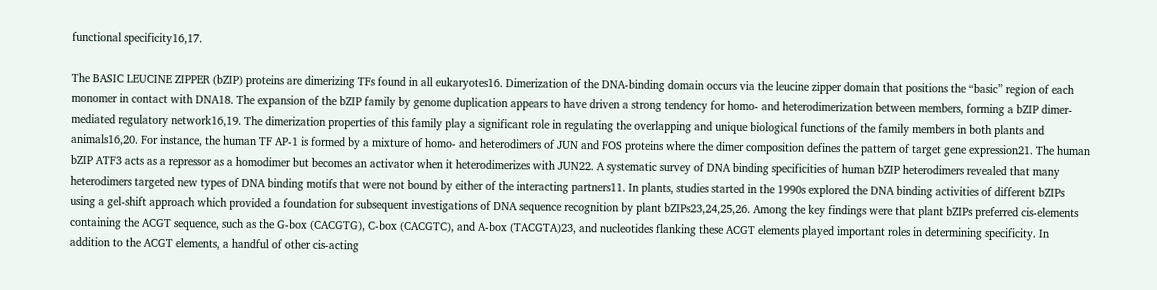functional specificity16,17.

The BASIC LEUCINE ZIPPER (bZIP) proteins are dimerizing TFs found in all eukaryotes16. Dimerization of the DNA-binding domain occurs via the leucine zipper domain that positions the “basic” region of each monomer in contact with DNA18. The expansion of the bZIP family by genome duplication appears to have driven a strong tendency for homo- and heterodimerization between members, forming a bZIP dimer-mediated regulatory network16,19. The dimerization properties of this family play a significant role in regulating the overlapping and unique biological functions of the family members in both plants and animals16,20. For instance, the human TF AP-1 is formed by a mixture of homo- and heterodimers of JUN and FOS proteins where the dimer composition defines the pattern of target gene expression21. The human bZIP ATF3 acts as a repressor as a homodimer but becomes an activator when it heterodimerizes with JUN22. A systematic survey of DNA binding specificities of human bZIP heterodimers revealed that many heterodimers targeted new types of DNA binding motifs that were not bound by either of the interacting partners11. In plants, studies started in the 1990s explored the DNA binding activities of different bZIPs using a gel-shift approach which provided a foundation for subsequent investigations of DNA sequence recognition by plant bZIPs23,24,25,26. Among the key findings were that plant bZIPs preferred cis-elements containing the ACGT sequence, such as the G-box (CACGTG), C-box (CACGTC), and A-box (TACGTA)23, and nucleotides flanking these ACGT elements played important roles in determining specificity. In addition to the ACGT elements, a handful of other cis-acting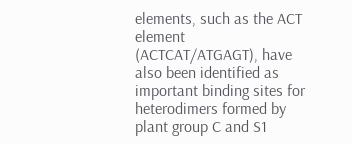elements, such as the ACT element (ACTCAT/ATGAGT), have also been identified as important binding sites for heterodimers formed by plant group C and S1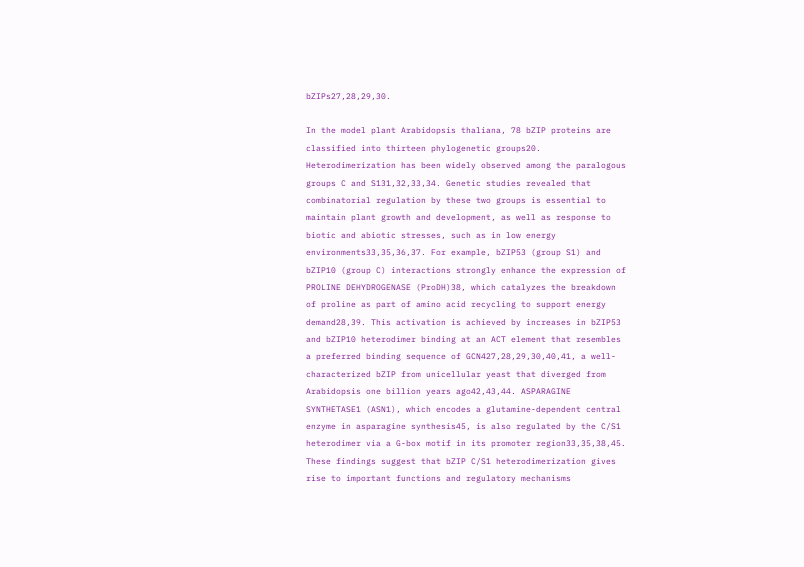bZIPs27,28,29,30.

In the model plant Arabidopsis thaliana, 78 bZIP proteins are classified into thirteen phylogenetic groups20. Heterodimerization has been widely observed among the paralogous groups C and S131,32,33,34. Genetic studies revealed that combinatorial regulation by these two groups is essential to maintain plant growth and development, as well as response to biotic and abiotic stresses, such as in low energy environments33,35,36,37. For example, bZIP53 (group S1) and bZIP10 (group C) interactions strongly enhance the expression of PROLINE DEHYDROGENASE (ProDH)38, which catalyzes the breakdown of proline as part of amino acid recycling to support energy demand28,39. This activation is achieved by increases in bZIP53 and bZIP10 heterodimer binding at an ACT element that resembles a preferred binding sequence of GCN427,28,29,30,40,41, a well-characterized bZIP from unicellular yeast that diverged from Arabidopsis one billion years ago42,43,44. ASPARAGINE SYNTHETASE1 (ASN1), which encodes a glutamine-dependent central enzyme in asparagine synthesis45, is also regulated by the C/S1 heterodimer via a G-box motif in its promoter region33,35,38,45. These findings suggest that bZIP C/S1 heterodimerization gives rise to important functions and regulatory mechanisms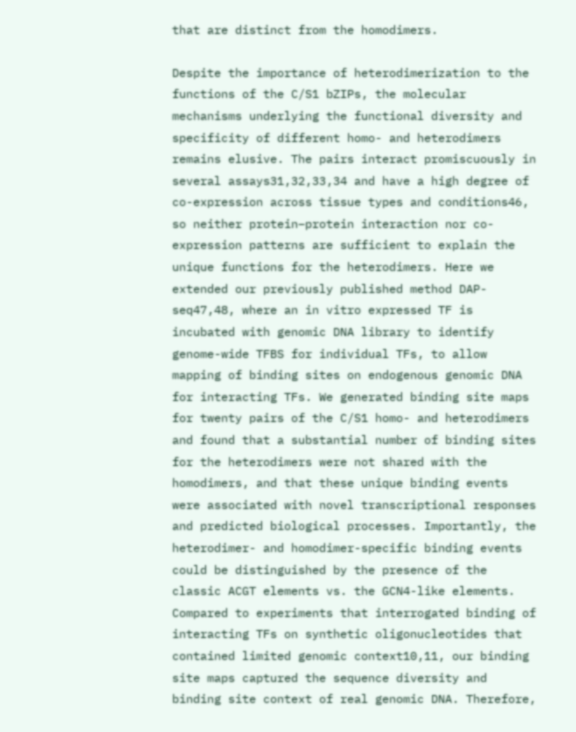that are distinct from the homodimers.

Despite the importance of heterodimerization to the functions of the C/S1 bZIPs, the molecular mechanisms underlying the functional diversity and specificity of different homo- and heterodimers remains elusive. The pairs interact promiscuously in several assays31,32,33,34 and have a high degree of co-expression across tissue types and conditions46, so neither protein–protein interaction nor co-expression patterns are sufficient to explain the unique functions for the heterodimers. Here we extended our previously published method DAP-seq47,48, where an in vitro expressed TF is incubated with genomic DNA library to identify genome-wide TFBS for individual TFs, to allow mapping of binding sites on endogenous genomic DNA for interacting TFs. We generated binding site maps for twenty pairs of the C/S1 homo- and heterodimers and found that a substantial number of binding sites for the heterodimers were not shared with the homodimers, and that these unique binding events were associated with novel transcriptional responses and predicted biological processes. Importantly, the heterodimer- and homodimer-specific binding events could be distinguished by the presence of the classic ACGT elements vs. the GCN4-like elements. Compared to experiments that interrogated binding of interacting TFs on synthetic oligonucleotides that contained limited genomic context10,11, our binding site maps captured the sequence diversity and binding site context of real genomic DNA. Therefore,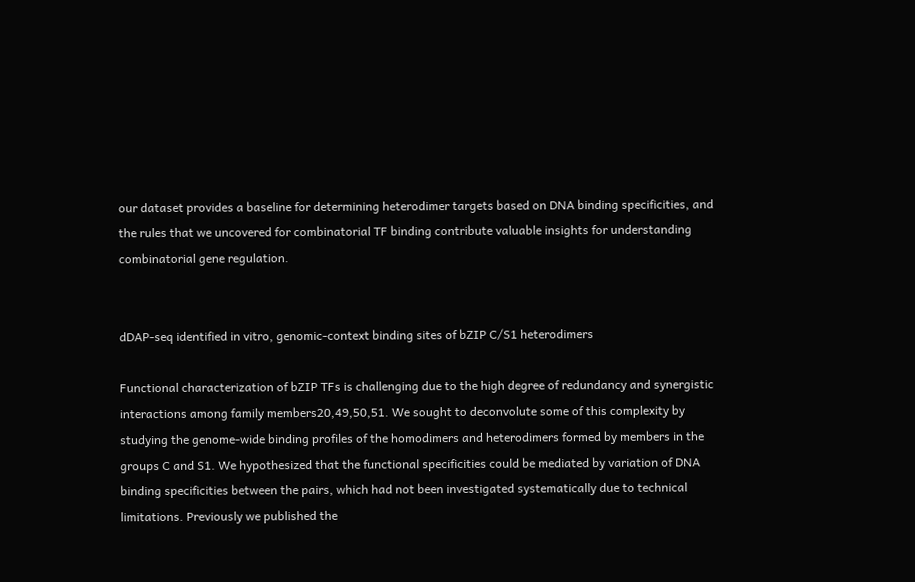our dataset provides a baseline for determining heterodimer targets based on DNA binding specificities, and the rules that we uncovered for combinatorial TF binding contribute valuable insights for understanding combinatorial gene regulation.


dDAP-seq identified in vitro, genomic-context binding sites of bZIP C/S1 heterodimers

Functional characterization of bZIP TFs is challenging due to the high degree of redundancy and synergistic interactions among family members20,49,50,51. We sought to deconvolute some of this complexity by studying the genome-wide binding profiles of the homodimers and heterodimers formed by members in the groups C and S1. We hypothesized that the functional specificities could be mediated by variation of DNA binding specificities between the pairs, which had not been investigated systematically due to technical limitations. Previously we published the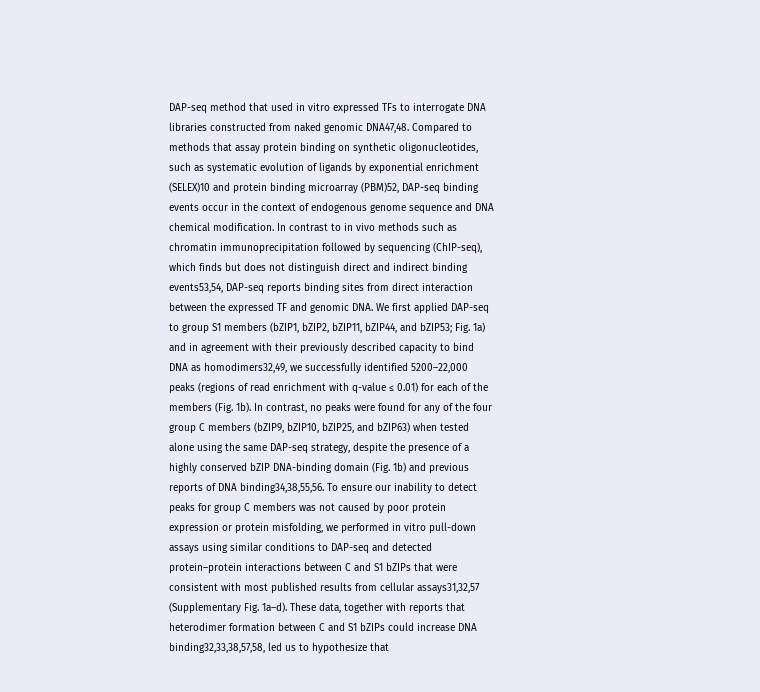DAP-seq method that used in vitro expressed TFs to interrogate DNA libraries constructed from naked genomic DNA47,48. Compared to methods that assay protein binding on synthetic oligonucleotides, such as systematic evolution of ligands by exponential enrichment (SELEX)10 and protein binding microarray (PBM)52, DAP-seq binding events occur in the context of endogenous genome sequence and DNA chemical modification. In contrast to in vivo methods such as chromatin immunoprecipitation followed by sequencing (ChIP-seq), which finds but does not distinguish direct and indirect binding events53,54, DAP-seq reports binding sites from direct interaction between the expressed TF and genomic DNA. We first applied DAP-seq to group S1 members (bZIP1, bZIP2, bZIP11, bZIP44, and bZIP53; Fig. 1a) and in agreement with their previously described capacity to bind DNA as homodimers32,49, we successfully identified 5200–22,000 peaks (regions of read enrichment with q-value ≤ 0.01) for each of the members (Fig. 1b). In contrast, no peaks were found for any of the four group C members (bZIP9, bZIP10, bZIP25, and bZIP63) when tested alone using the same DAP-seq strategy, despite the presence of a highly conserved bZIP DNA-binding domain (Fig. 1b) and previous reports of DNA binding34,38,55,56. To ensure our inability to detect peaks for group C members was not caused by poor protein expression or protein misfolding, we performed in vitro pull-down assays using similar conditions to DAP-seq and detected protein–protein interactions between C and S1 bZIPs that were consistent with most published results from cellular assays31,32,57 (Supplementary Fig. 1a–d). These data, together with reports that heterodimer formation between C and S1 bZIPs could increase DNA binding32,33,38,57,58, led us to hypothesize that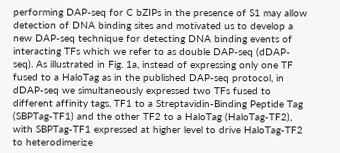performing DAP-seq for C bZIPs in the presence of S1 may allow detection of DNA binding sites and motivated us to develop a new DAP-seq technique for detecting DNA binding events of interacting TFs which we refer to as double DAP-seq (dDAP-seq). As illustrated in Fig. 1a, instead of expressing only one TF fused to a HaloTag as in the published DAP-seq protocol, in dDAP-seq we simultaneously expressed two TFs fused to different affinity tags, TF1 to a Streptavidin-Binding Peptide Tag (SBPTag-TF1) and the other TF2 to a HaloTag (HaloTag-TF2), with SBPTag-TF1 expressed at higher level to drive HaloTag-TF2 to heterodimerize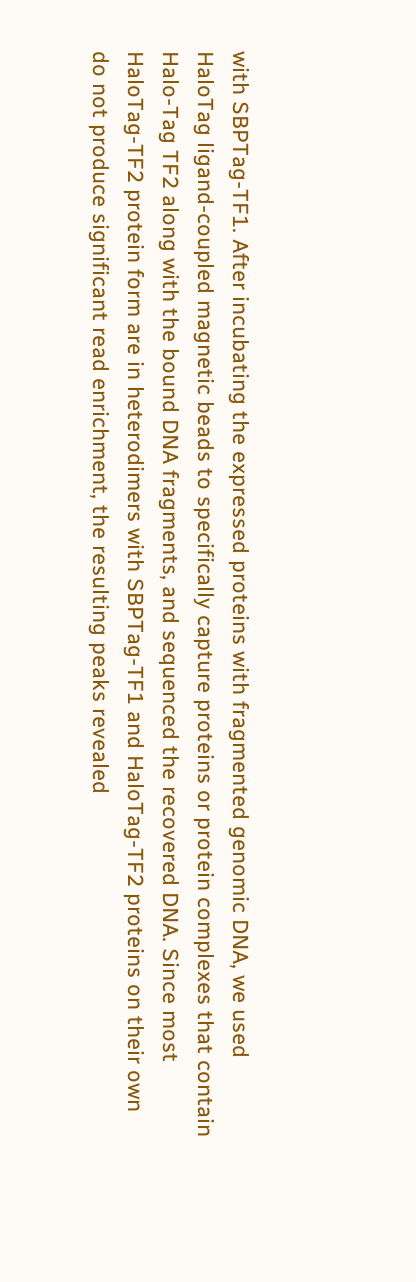with SBPTag-TF1. After incubating the expressed proteins with fragmented genomic DNA, we used HaloTag ligand-coupled magnetic beads to specifically capture proteins or protein complexes that contain Halo-Tag TF2 along with the bound DNA fragments, and sequenced the recovered DNA. Since most HaloTag-TF2 protein form are in heterodimers with SBPTag-TF1 and HaloTag-TF2 proteins on their own do not produce significant read enrichment, the resulting peaks revealed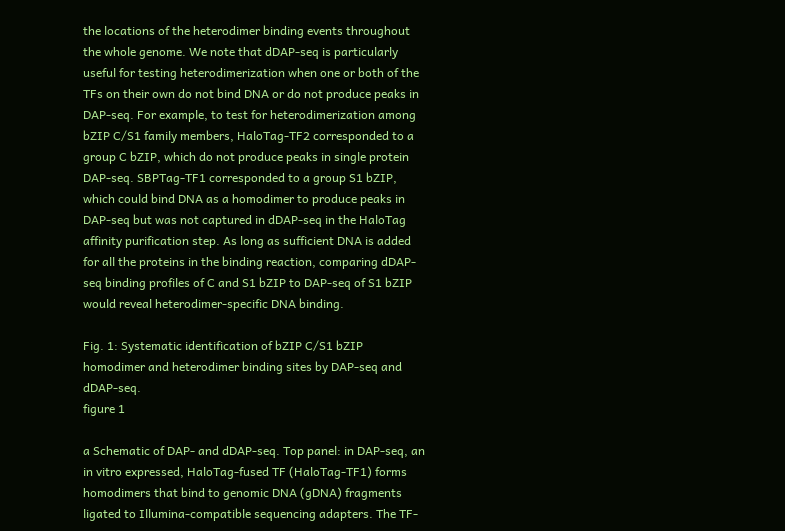the locations of the heterodimer binding events throughout the whole genome. We note that dDAP-seq is particularly useful for testing heterodimerization when one or both of the TFs on their own do not bind DNA or do not produce peaks in DAP-seq. For example, to test for heterodimerization among bZIP C/S1 family members, HaloTag-TF2 corresponded to a group C bZIP, which do not produce peaks in single protein DAP-seq. SBPTag-TF1 corresponded to a group S1 bZIP, which could bind DNA as a homodimer to produce peaks in DAP-seq but was not captured in dDAP-seq in the HaloTag affinity purification step. As long as sufficient DNA is added for all the proteins in the binding reaction, comparing dDAP-seq binding profiles of C and S1 bZIP to DAP-seq of S1 bZIP would reveal heterodimer-specific DNA binding.

Fig. 1: Systematic identification of bZIP C/S1 bZIP homodimer and heterodimer binding sites by DAP-seq and dDAP-seq.
figure 1

a Schematic of DAP- and dDAP-seq. Top panel: in DAP-seq, an in vitro expressed, HaloTag-fused TF (HaloTag-TF1) forms homodimers that bind to genomic DNA (gDNA) fragments ligated to Illumina-compatible sequencing adapters. The TF-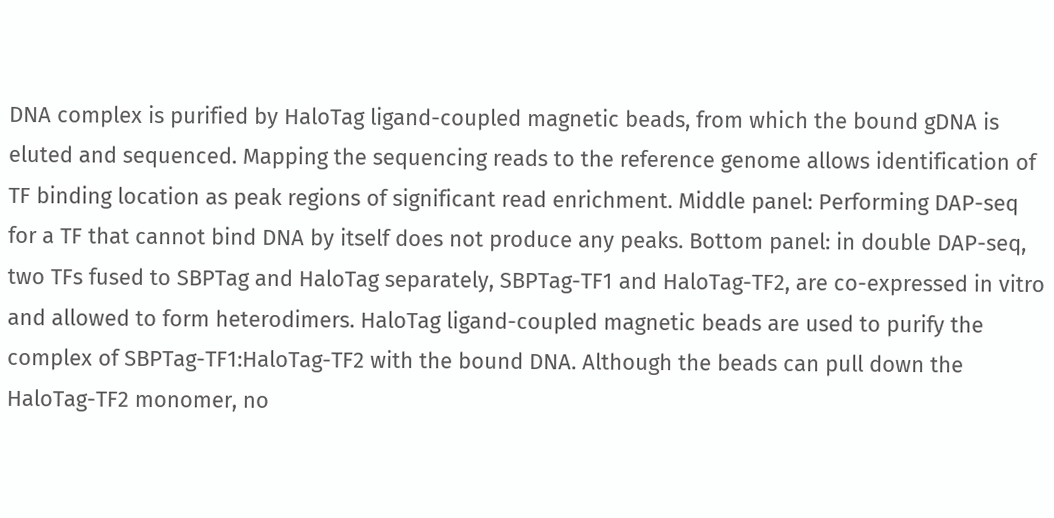DNA complex is purified by HaloTag ligand-coupled magnetic beads, from which the bound gDNA is eluted and sequenced. Mapping the sequencing reads to the reference genome allows identification of TF binding location as peak regions of significant read enrichment. Middle panel: Performing DAP-seq for a TF that cannot bind DNA by itself does not produce any peaks. Bottom panel: in double DAP-seq, two TFs fused to SBPTag and HaloTag separately, SBPTag-TF1 and HaloTag-TF2, are co-expressed in vitro and allowed to form heterodimers. HaloTag ligand-coupled magnetic beads are used to purify the complex of SBPTag-TF1:HaloTag-TF2 with the bound DNA. Although the beads can pull down the HaloTag-TF2 monomer, no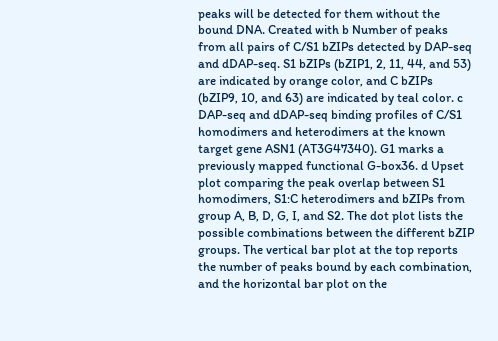peaks will be detected for them without the bound DNA. Created with b Number of peaks from all pairs of C/S1 bZIPs detected by DAP-seq and dDAP-seq. S1 bZIPs (bZIP1, 2, 11, 44, and 53) are indicated by orange color, and C bZIPs (bZIP9, 10, and 63) are indicated by teal color. c DAP-seq and dDAP-seq binding profiles of C/S1 homodimers and heterodimers at the known target gene ASN1 (AT3G47340). G1 marks a previously mapped functional G-box36. d Upset plot comparing the peak overlap between S1 homodimers, S1:C heterodimers and bZIPs from group A, B, D, G, I, and S2. The dot plot lists the possible combinations between the different bZIP groups. The vertical bar plot at the top reports the number of peaks bound by each combination, and the horizontal bar plot on the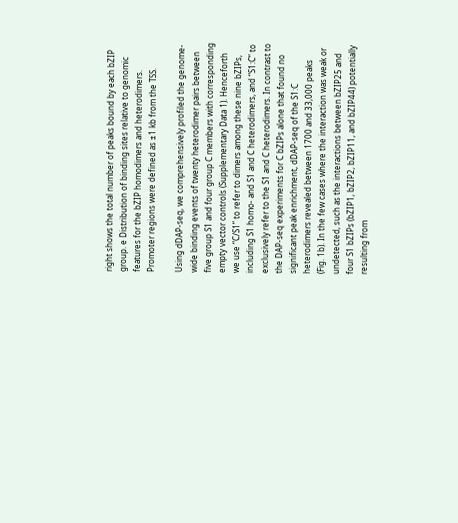right shows the total number of peaks bound by each bZIP group. e Distribution of binding sites relative to genomic features for the bZIP homodimers and heterodimers. Promoter regions were defined as ±1 kb from the TSS.

Using dDAP-seq, we comprehensively profiled the genome-wide binding events of twenty heterodimer pairs between five group S1 and four group C members with corresponding empty vector controls (Supplementary Data 1). Henceforth we use “C/S1” to refer to dimers among these nine bZIPs, including S1 homo- and S1 and C heterodimers, and “S1:C” to exclusively refer to the S1 and C heterodimers. In contrast to the DAP-seq experiments for C bZIPs alone that found no significant peak enrichment, dDAP-seq of the S1:C heterodimers revealed between 1700 and 33,000 peaks (Fig. 1b). In the few cases where the interaction was weak or undetected, such as the interactions between bZIP25 and four S1 bZIPs (bZIP1, bZIP2, bZIP11, and bZIP44) potentially resulting from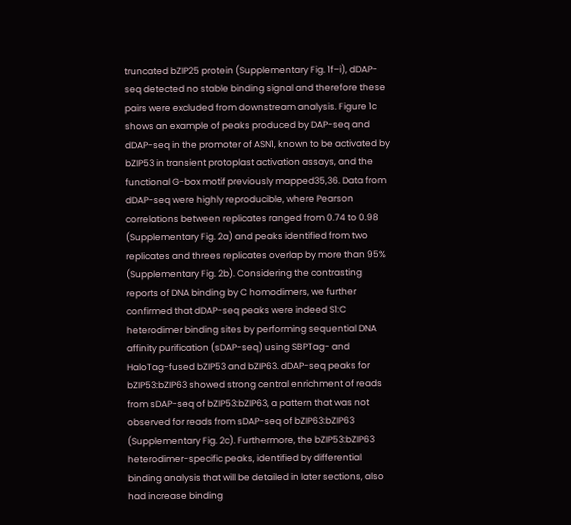truncated bZIP25 protein (Supplementary Fig. 1f–i), dDAP-seq detected no stable binding signal and therefore these pairs were excluded from downstream analysis. Figure 1c shows an example of peaks produced by DAP-seq and dDAP-seq in the promoter of ASN1, known to be activated by bZIP53 in transient protoplast activation assays, and the functional G-box motif previously mapped35,36. Data from dDAP-seq were highly reproducible, where Pearson correlations between replicates ranged from 0.74 to 0.98 (Supplementary Fig. 2a) and peaks identified from two replicates and threes replicates overlap by more than 95% (Supplementary Fig. 2b). Considering the contrasting reports of DNA binding by C homodimers, we further confirmed that dDAP-seq peaks were indeed S1:C heterodimer binding sites by performing sequential DNA affinity purification (sDAP-seq) using SBPTag- and HaloTag-fused bZIP53 and bZIP63. dDAP-seq peaks for bZIP53:bZIP63 showed strong central enrichment of reads from sDAP-seq of bZIP53:bZIP63, a pattern that was not observed for reads from sDAP-seq of bZIP63:bZIP63 (Supplementary Fig. 2c). Furthermore, the bZIP53:bZIP63 heterodimer-specific peaks, identified by differential binding analysis that will be detailed in later sections, also had increase binding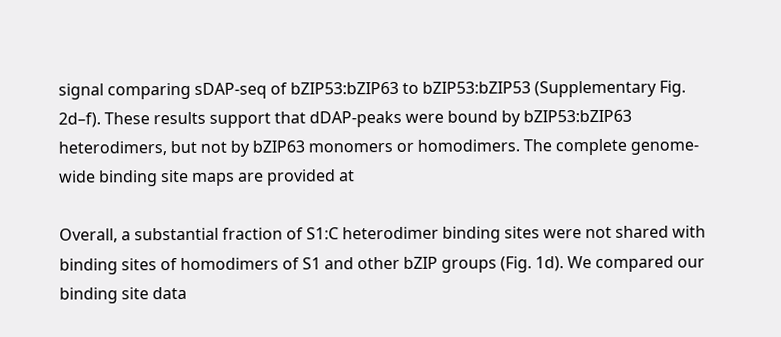signal comparing sDAP-seq of bZIP53:bZIP63 to bZIP53:bZIP53 (Supplementary Fig. 2d–f). These results support that dDAP-peaks were bound by bZIP53:bZIP63 heterodimers, but not by bZIP63 monomers or homodimers. The complete genome-wide binding site maps are provided at

Overall, a substantial fraction of S1:C heterodimer binding sites were not shared with binding sites of homodimers of S1 and other bZIP groups (Fig. 1d). We compared our binding site data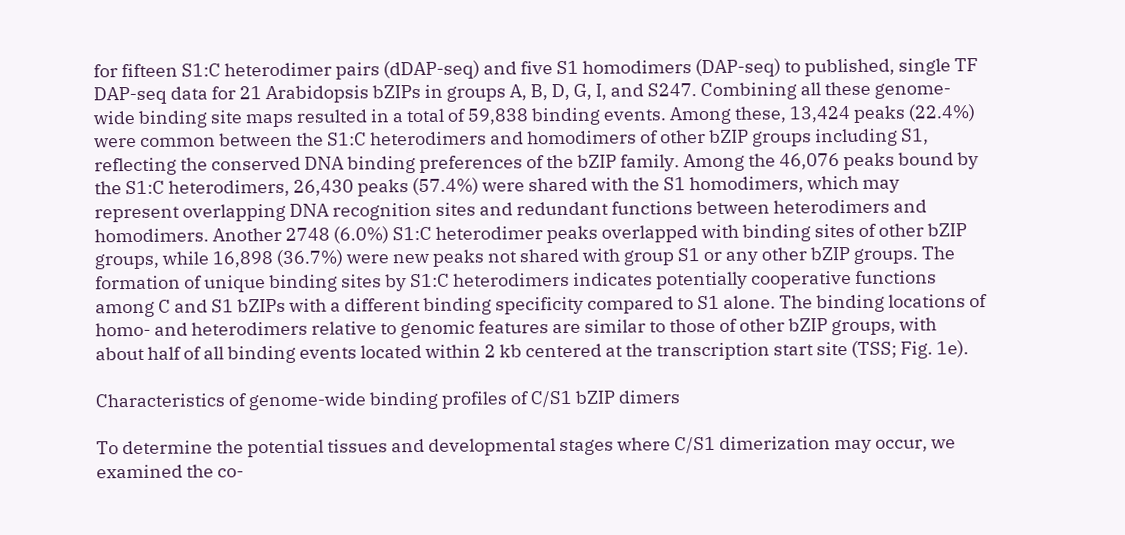for fifteen S1:C heterodimer pairs (dDAP-seq) and five S1 homodimers (DAP-seq) to published, single TF DAP-seq data for 21 Arabidopsis bZIPs in groups A, B, D, G, I, and S247. Combining all these genome-wide binding site maps resulted in a total of 59,838 binding events. Among these, 13,424 peaks (22.4%) were common between the S1:C heterodimers and homodimers of other bZIP groups including S1, reflecting the conserved DNA binding preferences of the bZIP family. Among the 46,076 peaks bound by the S1:C heterodimers, 26,430 peaks (57.4%) were shared with the S1 homodimers, which may represent overlapping DNA recognition sites and redundant functions between heterodimers and homodimers. Another 2748 (6.0%) S1:C heterodimer peaks overlapped with binding sites of other bZIP groups, while 16,898 (36.7%) were new peaks not shared with group S1 or any other bZIP groups. The formation of unique binding sites by S1:C heterodimers indicates potentially cooperative functions among C and S1 bZIPs with a different binding specificity compared to S1 alone. The binding locations of homo- and heterodimers relative to genomic features are similar to those of other bZIP groups, with about half of all binding events located within 2 kb centered at the transcription start site (TSS; Fig. 1e).

Characteristics of genome-wide binding profiles of C/S1 bZIP dimers

To determine the potential tissues and developmental stages where C/S1 dimerization may occur, we examined the co-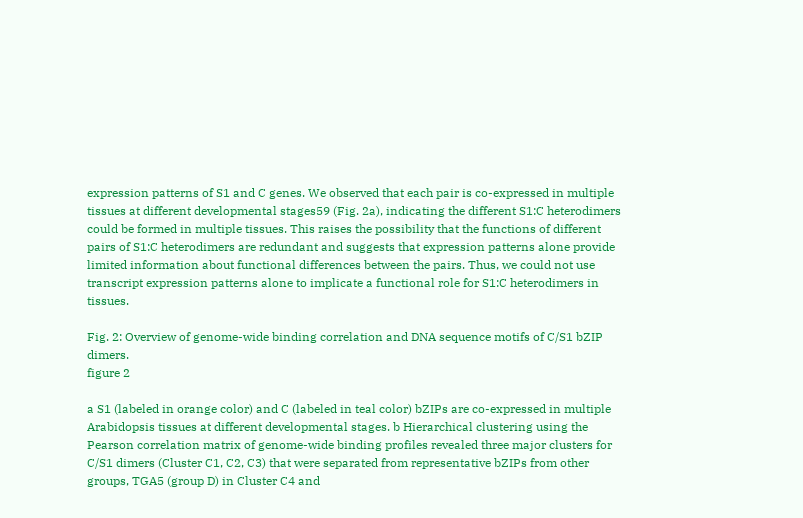expression patterns of S1 and C genes. We observed that each pair is co-expressed in multiple tissues at different developmental stages59 (Fig. 2a), indicating the different S1:C heterodimers could be formed in multiple tissues. This raises the possibility that the functions of different pairs of S1:C heterodimers are redundant and suggests that expression patterns alone provide limited information about functional differences between the pairs. Thus, we could not use transcript expression patterns alone to implicate a functional role for S1:C heterodimers in tissues.

Fig. 2: Overview of genome-wide binding correlation and DNA sequence motifs of C/S1 bZIP dimers.
figure 2

a S1 (labeled in orange color) and C (labeled in teal color) bZIPs are co-expressed in multiple Arabidopsis tissues at different developmental stages. b Hierarchical clustering using the Pearson correlation matrix of genome-wide binding profiles revealed three major clusters for C/S1 dimers (Cluster C1, C2, C3) that were separated from representative bZIPs from other groups, TGA5 (group D) in Cluster C4 and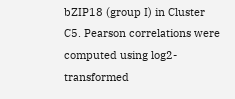bZIP18 (group I) in Cluster C5. Pearson correlations were computed using log2-transformed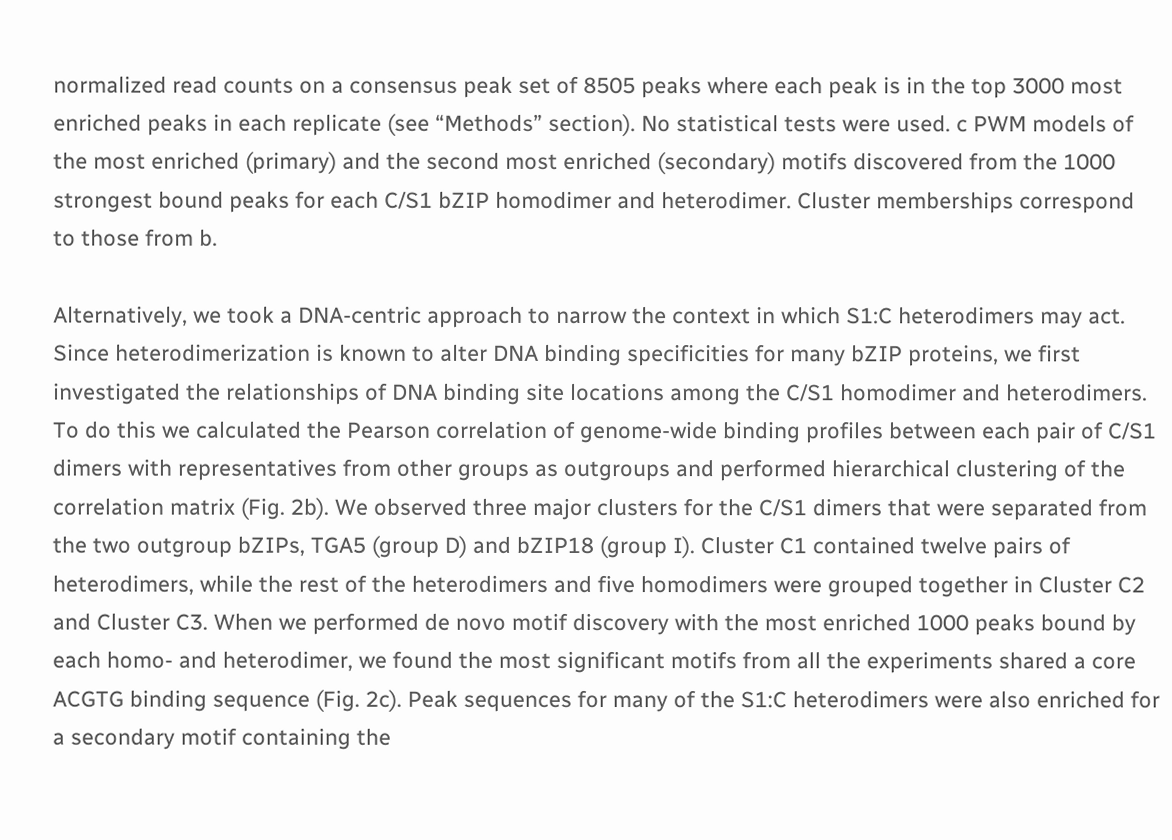normalized read counts on a consensus peak set of 8505 peaks where each peak is in the top 3000 most enriched peaks in each replicate (see “Methods” section). No statistical tests were used. c PWM models of the most enriched (primary) and the second most enriched (secondary) motifs discovered from the 1000 strongest bound peaks for each C/S1 bZIP homodimer and heterodimer. Cluster memberships correspond to those from b.

Alternatively, we took a DNA-centric approach to narrow the context in which S1:C heterodimers may act. Since heterodimerization is known to alter DNA binding specificities for many bZIP proteins, we first investigated the relationships of DNA binding site locations among the C/S1 homodimer and heterodimers. To do this we calculated the Pearson correlation of genome-wide binding profiles between each pair of C/S1 dimers with representatives from other groups as outgroups and performed hierarchical clustering of the correlation matrix (Fig. 2b). We observed three major clusters for the C/S1 dimers that were separated from the two outgroup bZIPs, TGA5 (group D) and bZIP18 (group I). Cluster C1 contained twelve pairs of heterodimers, while the rest of the heterodimers and five homodimers were grouped together in Cluster C2 and Cluster C3. When we performed de novo motif discovery with the most enriched 1000 peaks bound by each homo- and heterodimer, we found the most significant motifs from all the experiments shared a core ACGTG binding sequence (Fig. 2c). Peak sequences for many of the S1:C heterodimers were also enriched for a secondary motif containing the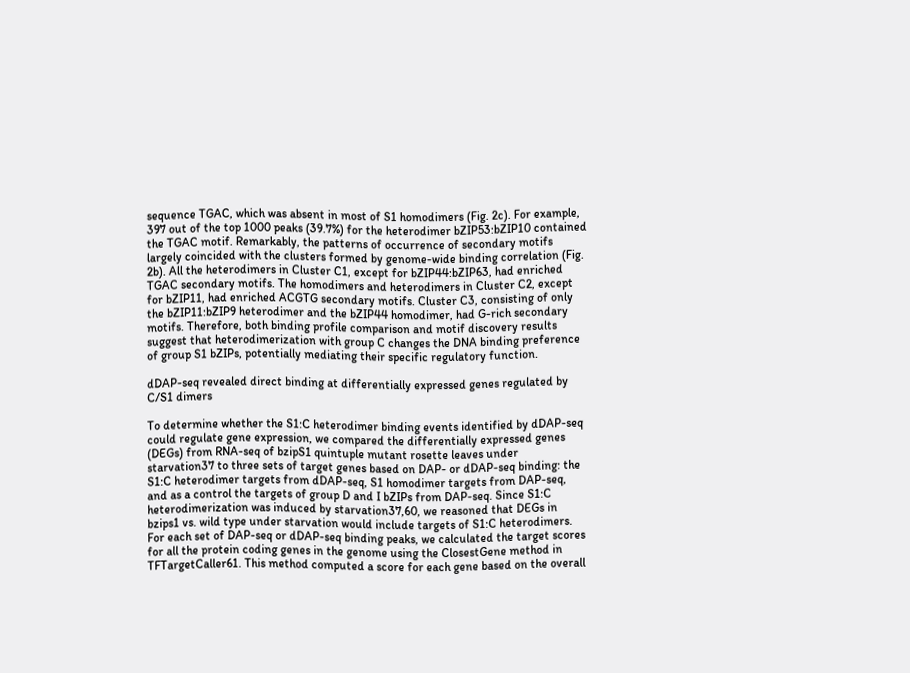sequence TGAC, which was absent in most of S1 homodimers (Fig. 2c). For example, 397 out of the top 1000 peaks (39.7%) for the heterodimer bZIP53:bZIP10 contained the TGAC motif. Remarkably, the patterns of occurrence of secondary motifs largely coincided with the clusters formed by genome-wide binding correlation (Fig. 2b). All the heterodimers in Cluster C1, except for bZIP44:bZIP63, had enriched TGAC secondary motifs. The homodimers and heterodimers in Cluster C2, except for bZIP11, had enriched ACGTG secondary motifs. Cluster C3, consisting of only the bZIP11:bZIP9 heterodimer and the bZIP44 homodimer, had G-rich secondary motifs. Therefore, both binding profile comparison and motif discovery results suggest that heterodimerization with group C changes the DNA binding preference of group S1 bZIPs, potentially mediating their specific regulatory function.

dDAP-seq revealed direct binding at differentially expressed genes regulated by C/S1 dimers

To determine whether the S1:C heterodimer binding events identified by dDAP-seq could regulate gene expression, we compared the differentially expressed genes (DEGs) from RNA-seq of bzipS1 quintuple mutant rosette leaves under starvation37 to three sets of target genes based on DAP- or dDAP-seq binding: the S1:C heterodimer targets from dDAP-seq, S1 homodimer targets from DAP-seq, and as a control the targets of group D and I bZIPs from DAP-seq. Since S1:C heterodimerization was induced by starvation37,60, we reasoned that DEGs in bzips1 vs. wild type under starvation would include targets of S1:C heterodimers. For each set of DAP-seq or dDAP-seq binding peaks, we calculated the target scores for all the protein coding genes in the genome using the ClosestGene method in TFTargetCaller61. This method computed a score for each gene based on the overall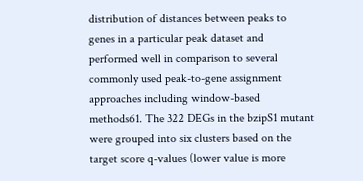distribution of distances between peaks to genes in a particular peak dataset and performed well in comparison to several commonly used peak-to-gene assignment approaches including window-based methods61. The 322 DEGs in the bzipS1 mutant were grouped into six clusters based on the target score q-values (lower value is more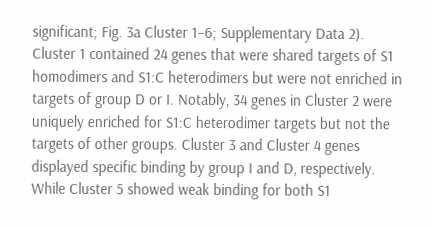significant; Fig. 3a Cluster 1–6; Supplementary Data 2). Cluster 1 contained 24 genes that were shared targets of S1 homodimers and S1:C heterodimers but were not enriched in targets of group D or I. Notably, 34 genes in Cluster 2 were uniquely enriched for S1:C heterodimer targets but not the targets of other groups. Cluster 3 and Cluster 4 genes displayed specific binding by group I and D, respectively. While Cluster 5 showed weak binding for both S1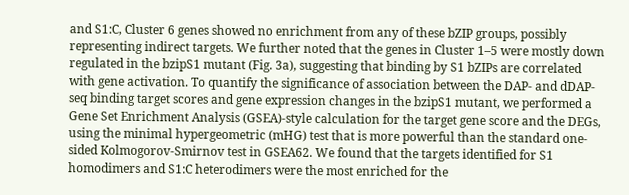and S1:C, Cluster 6 genes showed no enrichment from any of these bZIP groups, possibly representing indirect targets. We further noted that the genes in Cluster 1–5 were mostly down regulated in the bzipS1 mutant (Fig. 3a), suggesting that binding by S1 bZIPs are correlated with gene activation. To quantify the significance of association between the DAP- and dDAP-seq binding target scores and gene expression changes in the bzipS1 mutant, we performed a Gene Set Enrichment Analysis (GSEA)-style calculation for the target gene score and the DEGs, using the minimal hypergeometric (mHG) test that is more powerful than the standard one-sided Kolmogorov-Smirnov test in GSEA62. We found that the targets identified for S1 homodimers and S1:C heterodimers were the most enriched for the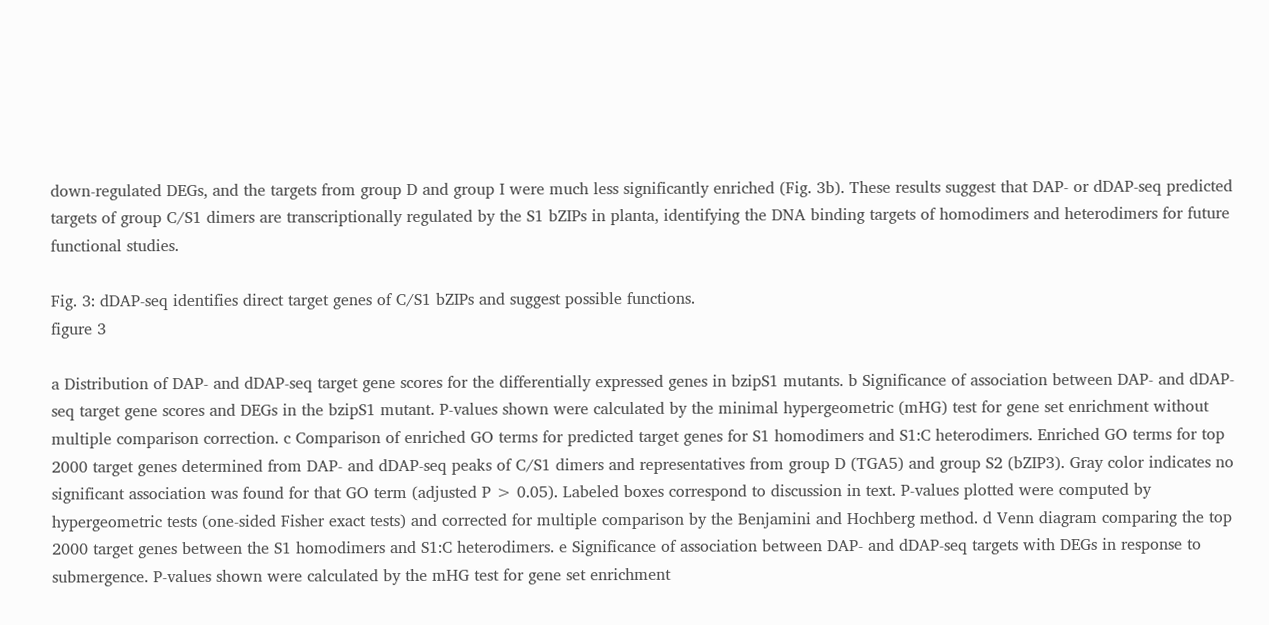down-regulated DEGs, and the targets from group D and group I were much less significantly enriched (Fig. 3b). These results suggest that DAP- or dDAP-seq predicted targets of group C/S1 dimers are transcriptionally regulated by the S1 bZIPs in planta, identifying the DNA binding targets of homodimers and heterodimers for future functional studies.

Fig. 3: dDAP-seq identifies direct target genes of C/S1 bZIPs and suggest possible functions.
figure 3

a Distribution of DAP- and dDAP-seq target gene scores for the differentially expressed genes in bzipS1 mutants. b Significance of association between DAP- and dDAP-seq target gene scores and DEGs in the bzipS1 mutant. P-values shown were calculated by the minimal hypergeometric (mHG) test for gene set enrichment without multiple comparison correction. c Comparison of enriched GO terms for predicted target genes for S1 homodimers and S1:C heterodimers. Enriched GO terms for top 2000 target genes determined from DAP- and dDAP-seq peaks of C/S1 dimers and representatives from group D (TGA5) and group S2 (bZIP3). Gray color indicates no significant association was found for that GO term (adjusted P > 0.05). Labeled boxes correspond to discussion in text. P-values plotted were computed by hypergeometric tests (one-sided Fisher exact tests) and corrected for multiple comparison by the Benjamini and Hochberg method. d Venn diagram comparing the top 2000 target genes between the S1 homodimers and S1:C heterodimers. e Significance of association between DAP- and dDAP-seq targets with DEGs in response to submergence. P-values shown were calculated by the mHG test for gene set enrichment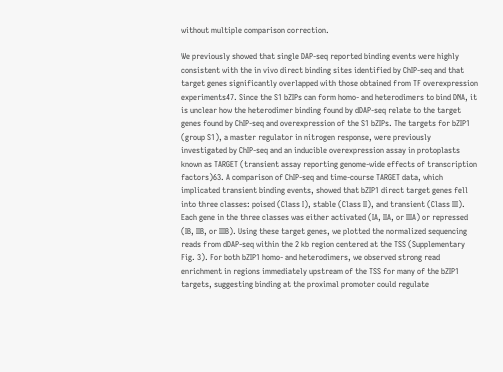without multiple comparison correction.

We previously showed that single DAP-seq reported binding events were highly consistent with the in vivo direct binding sites identified by ChIP-seq and that target genes significantly overlapped with those obtained from TF overexpression experiments47. Since the S1 bZIPs can form homo- and heterodimers to bind DNA, it is unclear how the heterodimer binding found by dDAP-seq relate to the target genes found by ChIP-seq and overexpression of the S1 bZIPs. The targets for bZIP1 (group S1), a master regulator in nitrogen response, were previously investigated by ChIP-seq and an inducible overexpression assay in protoplasts known as TARGET (transient assay reporting genome-wide effects of transcription factors)63. A comparison of ChIP-seq and time-course TARGET data, which implicated transient binding events, showed that bZIP1 direct target genes fell into three classes: poised (Class I), stable (Class II), and transient (Class III). Each gene in the three classes was either activated (IA, IIA, or IIIA) or repressed (IB, IIB, or IIIB). Using these target genes, we plotted the normalized sequencing reads from dDAP-seq within the 2 kb region centered at the TSS (Supplementary Fig. 3). For both bZIP1 homo- and heterodimers, we observed strong read enrichment in regions immediately upstream of the TSS for many of the bZIP1 targets, suggesting binding at the proximal promoter could regulate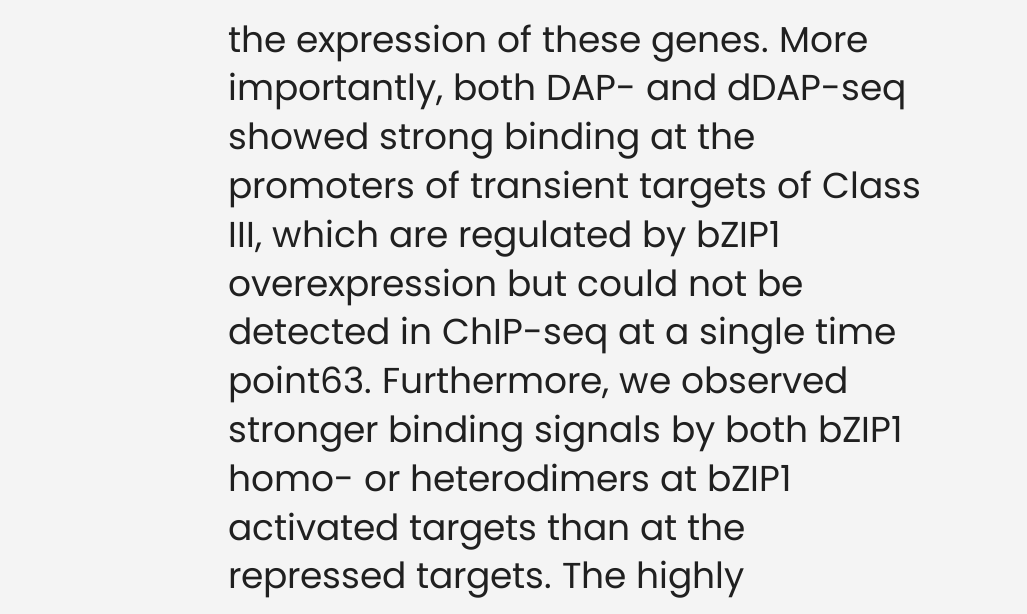the expression of these genes. More importantly, both DAP- and dDAP-seq showed strong binding at the promoters of transient targets of Class III, which are regulated by bZIP1 overexpression but could not be detected in ChIP-seq at a single time point63. Furthermore, we observed stronger binding signals by both bZIP1 homo- or heterodimers at bZIP1 activated targets than at the repressed targets. The highly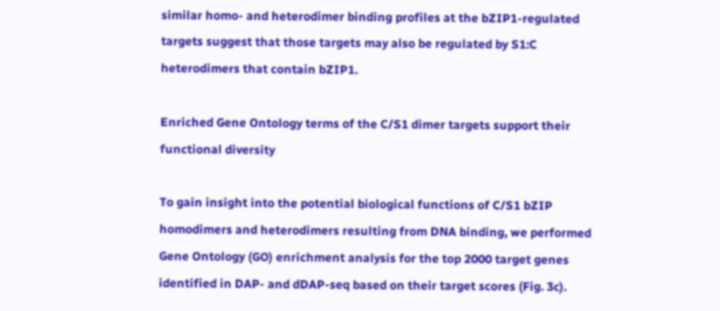similar homo- and heterodimer binding profiles at the bZIP1-regulated targets suggest that those targets may also be regulated by S1:C heterodimers that contain bZIP1.

Enriched Gene Ontology terms of the C/S1 dimer targets support their functional diversity

To gain insight into the potential biological functions of C/S1 bZIP homodimers and heterodimers resulting from DNA binding, we performed Gene Ontology (GO) enrichment analysis for the top 2000 target genes identified in DAP- and dDAP-seq based on their target scores (Fig. 3c).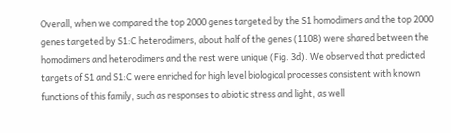Overall, when we compared the top 2000 genes targeted by the S1 homodimers and the top 2000 genes targeted by S1:C heterodimers, about half of the genes (1108) were shared between the homodimers and heterodimers and the rest were unique (Fig. 3d). We observed that predicted targets of S1 and S1:C were enriched for high level biological processes consistent with known functions of this family, such as responses to abiotic stress and light, as well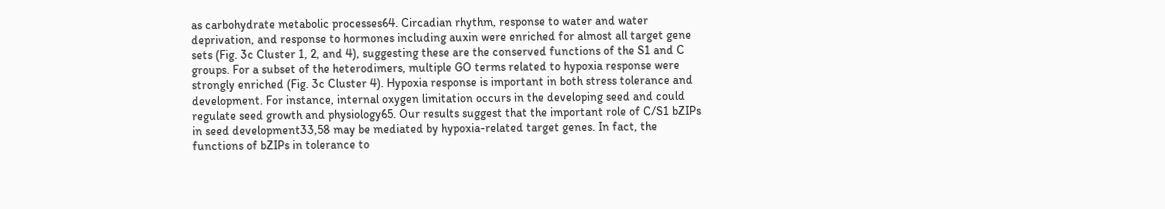as carbohydrate metabolic processes64. Circadian rhythm, response to water and water deprivation, and response to hormones including auxin were enriched for almost all target gene sets (Fig. 3c Cluster 1, 2, and 4), suggesting these are the conserved functions of the S1 and C groups. For a subset of the heterodimers, multiple GO terms related to hypoxia response were strongly enriched (Fig. 3c Cluster 4). Hypoxia response is important in both stress tolerance and development. For instance, internal oxygen limitation occurs in the developing seed and could regulate seed growth and physiology65. Our results suggest that the important role of C/S1 bZIPs in seed development33,58 may be mediated by hypoxia-related target genes. In fact, the functions of bZIPs in tolerance to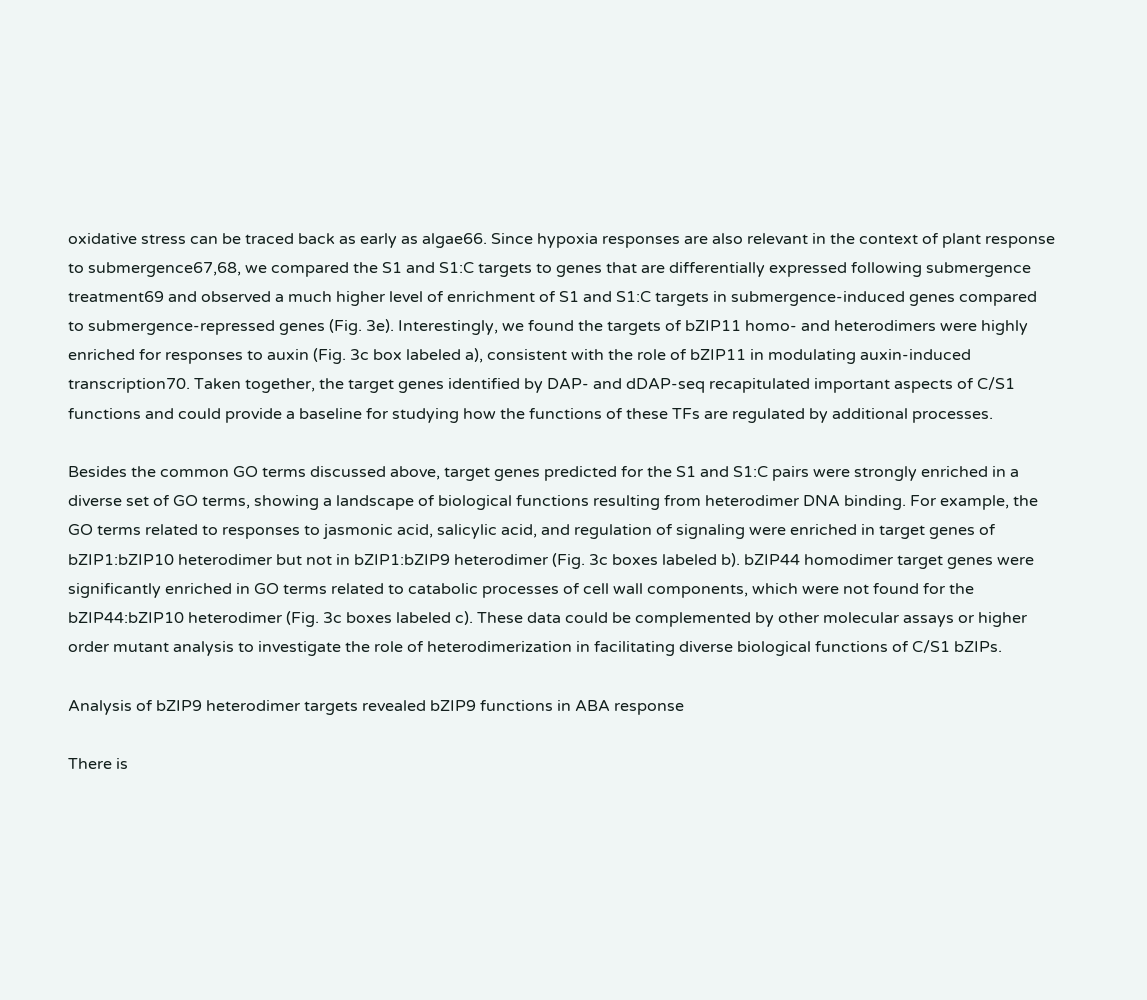oxidative stress can be traced back as early as algae66. Since hypoxia responses are also relevant in the context of plant response to submergence67,68, we compared the S1 and S1:C targets to genes that are differentially expressed following submergence treatment69 and observed a much higher level of enrichment of S1 and S1:C targets in submergence-induced genes compared to submergence-repressed genes (Fig. 3e). Interestingly, we found the targets of bZIP11 homo- and heterodimers were highly enriched for responses to auxin (Fig. 3c box labeled a), consistent with the role of bZIP11 in modulating auxin-induced transcription70. Taken together, the target genes identified by DAP- and dDAP-seq recapitulated important aspects of C/S1 functions and could provide a baseline for studying how the functions of these TFs are regulated by additional processes.

Besides the common GO terms discussed above, target genes predicted for the S1 and S1:C pairs were strongly enriched in a diverse set of GO terms, showing a landscape of biological functions resulting from heterodimer DNA binding. For example, the GO terms related to responses to jasmonic acid, salicylic acid, and regulation of signaling were enriched in target genes of bZIP1:bZIP10 heterodimer but not in bZIP1:bZIP9 heterodimer (Fig. 3c boxes labeled b). bZIP44 homodimer target genes were significantly enriched in GO terms related to catabolic processes of cell wall components, which were not found for the bZIP44:bZIP10 heterodimer (Fig. 3c boxes labeled c). These data could be complemented by other molecular assays or higher order mutant analysis to investigate the role of heterodimerization in facilitating diverse biological functions of C/S1 bZIPs.

Analysis of bZIP9 heterodimer targets revealed bZIP9 functions in ABA response

There is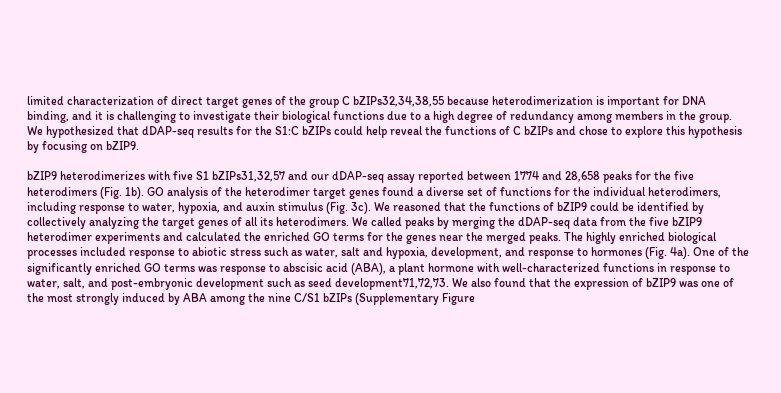limited characterization of direct target genes of the group C bZIPs32,34,38,55 because heterodimerization is important for DNA binding, and it is challenging to investigate their biological functions due to a high degree of redundancy among members in the group. We hypothesized that dDAP-seq results for the S1:C bZIPs could help reveal the functions of C bZIPs and chose to explore this hypothesis by focusing on bZIP9.

bZIP9 heterodimerizes with five S1 bZIPs31,32,57 and our dDAP-seq assay reported between 1774 and 28,658 peaks for the five heterodimers (Fig. 1b). GO analysis of the heterodimer target genes found a diverse set of functions for the individual heterodimers, including response to water, hypoxia, and auxin stimulus (Fig. 3c). We reasoned that the functions of bZIP9 could be identified by collectively analyzing the target genes of all its heterodimers. We called peaks by merging the dDAP-seq data from the five bZIP9 heterodimer experiments and calculated the enriched GO terms for the genes near the merged peaks. The highly enriched biological processes included response to abiotic stress such as water, salt and hypoxia, development, and response to hormones (Fig. 4a). One of the significantly enriched GO terms was response to abscisic acid (ABA), a plant hormone with well-characterized functions in response to water, salt, and post-embryonic development such as seed development71,72,73. We also found that the expression of bZIP9 was one of the most strongly induced by ABA among the nine C/S1 bZIPs (Supplementary Figure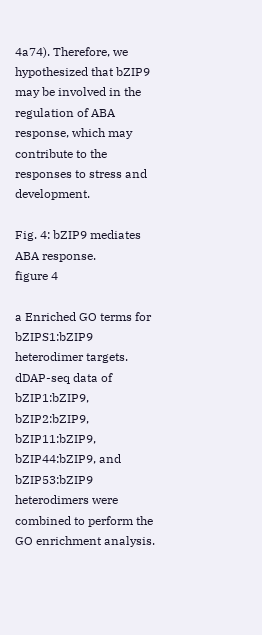4a74). Therefore, we hypothesized that bZIP9 may be involved in the regulation of ABA response, which may contribute to the responses to stress and development.

Fig. 4: bZIP9 mediates ABA response.
figure 4

a Enriched GO terms for bZIPS1:bZIP9 heterodimer targets. dDAP-seq data of bZIP1:bZIP9, bZIP2:bZIP9, bZIP11:bZIP9, bZIP44:bZIP9, and bZIP53:bZIP9 heterodimers were combined to perform the GO enrichment analysis.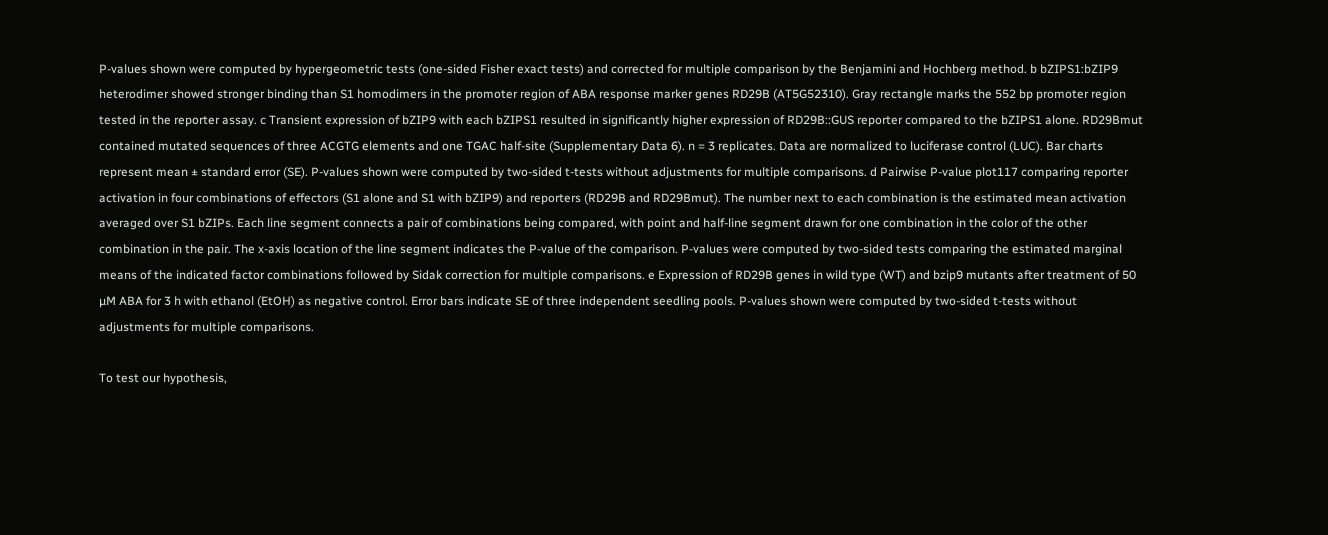P-values shown were computed by hypergeometric tests (one-sided Fisher exact tests) and corrected for multiple comparison by the Benjamini and Hochberg method. b bZIPS1:bZIP9 heterodimer showed stronger binding than S1 homodimers in the promoter region of ABA response marker genes RD29B (AT5G52310). Gray rectangle marks the 552 bp promoter region tested in the reporter assay. c Transient expression of bZIP9 with each bZIPS1 resulted in significantly higher expression of RD29B::GUS reporter compared to the bZIPS1 alone. RD29Bmut contained mutated sequences of three ACGTG elements and one TGAC half-site (Supplementary Data 6). n = 3 replicates. Data are normalized to luciferase control (LUC). Bar charts represent mean ± standard error (SE). P-values shown were computed by two-sided t-tests without adjustments for multiple comparisons. d Pairwise P-value plot117 comparing reporter activation in four combinations of effectors (S1 alone and S1 with bZIP9) and reporters (RD29B and RD29Bmut). The number next to each combination is the estimated mean activation averaged over S1 bZIPs. Each line segment connects a pair of combinations being compared, with point and half-line segment drawn for one combination in the color of the other combination in the pair. The x-axis location of the line segment indicates the P-value of the comparison. P-values were computed by two-sided tests comparing the estimated marginal means of the indicated factor combinations followed by Sidak correction for multiple comparisons. e Expression of RD29B genes in wild type (WT) and bzip9 mutants after treatment of 50 µM ABA for 3 h with ethanol (EtOH) as negative control. Error bars indicate SE of three independent seedling pools. P-values shown were computed by two-sided t-tests without adjustments for multiple comparisons.

To test our hypothesis,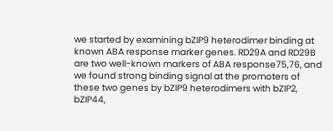we started by examining bZIP9 heterodimer binding at known ABA response marker genes. RD29A and RD29B are two well-known markers of ABA response75,76, and we found strong binding signal at the promoters of these two genes by bZIP9 heterodimers with bZIP2, bZIP44,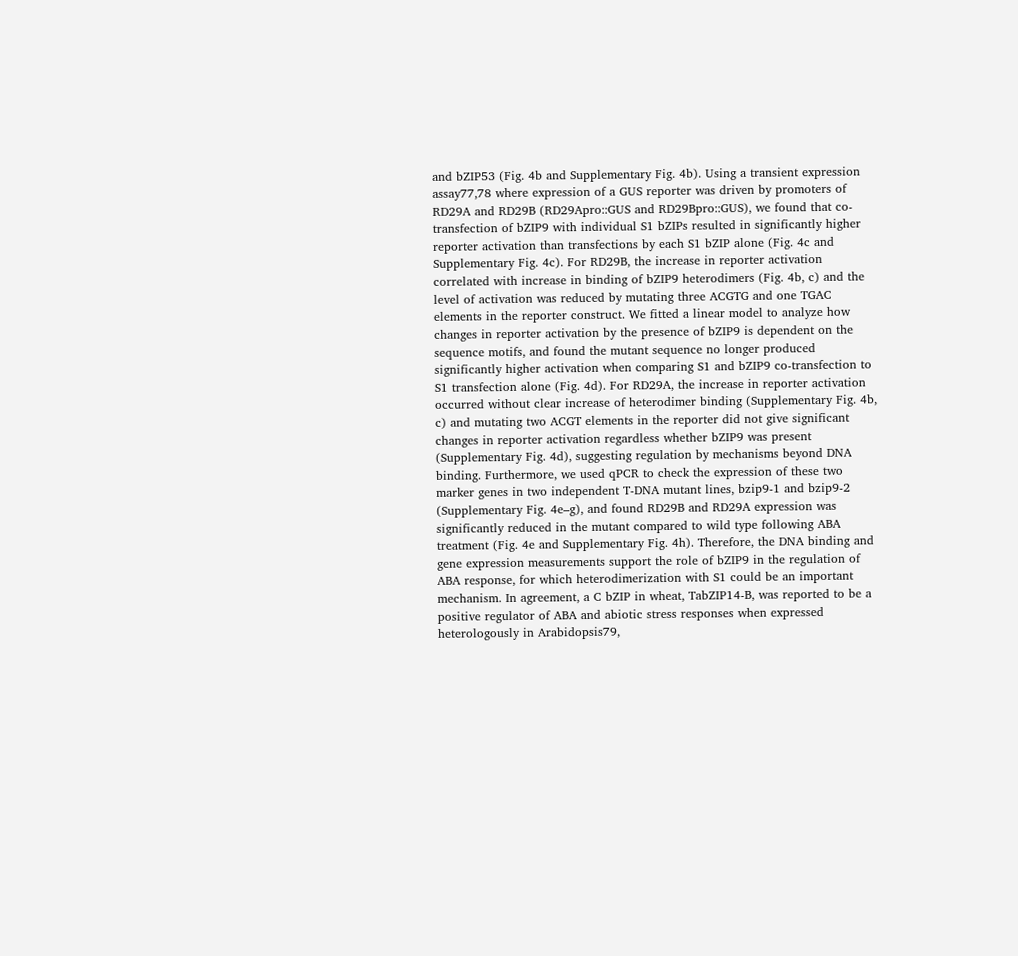and bZIP53 (Fig. 4b and Supplementary Fig. 4b). Using a transient expression assay77,78 where expression of a GUS reporter was driven by promoters of RD29A and RD29B (RD29Apro::GUS and RD29Bpro::GUS), we found that co-transfection of bZIP9 with individual S1 bZIPs resulted in significantly higher reporter activation than transfections by each S1 bZIP alone (Fig. 4c and Supplementary Fig. 4c). For RD29B, the increase in reporter activation correlated with increase in binding of bZIP9 heterodimers (Fig. 4b, c) and the level of activation was reduced by mutating three ACGTG and one TGAC elements in the reporter construct. We fitted a linear model to analyze how changes in reporter activation by the presence of bZIP9 is dependent on the sequence motifs, and found the mutant sequence no longer produced significantly higher activation when comparing S1 and bZIP9 co-transfection to S1 transfection alone (Fig. 4d). For RD29A, the increase in reporter activation occurred without clear increase of heterodimer binding (Supplementary Fig. 4b, c) and mutating two ACGT elements in the reporter did not give significant changes in reporter activation regardless whether bZIP9 was present (Supplementary Fig. 4d), suggesting regulation by mechanisms beyond DNA binding. Furthermore, we used qPCR to check the expression of these two marker genes in two independent T-DNA mutant lines, bzip9-1 and bzip9-2 (Supplementary Fig. 4e–g), and found RD29B and RD29A expression was significantly reduced in the mutant compared to wild type following ABA treatment (Fig. 4e and Supplementary Fig. 4h). Therefore, the DNA binding and gene expression measurements support the role of bZIP9 in the regulation of ABA response, for which heterodimerization with S1 could be an important mechanism. In agreement, a C bZIP in wheat, TabZIP14-B, was reported to be a positive regulator of ABA and abiotic stress responses when expressed heterologously in Arabidopsis79,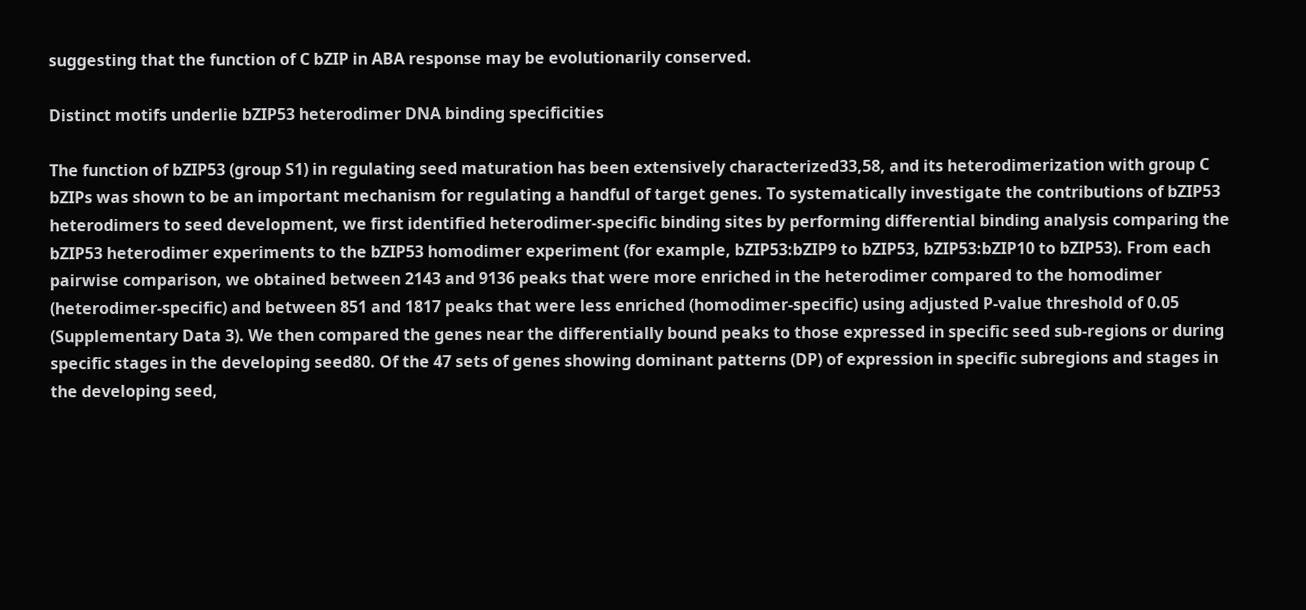suggesting that the function of C bZIP in ABA response may be evolutionarily conserved.

Distinct motifs underlie bZIP53 heterodimer DNA binding specificities

The function of bZIP53 (group S1) in regulating seed maturation has been extensively characterized33,58, and its heterodimerization with group C bZIPs was shown to be an important mechanism for regulating a handful of target genes. To systematically investigate the contributions of bZIP53 heterodimers to seed development, we first identified heterodimer-specific binding sites by performing differential binding analysis comparing the bZIP53 heterodimer experiments to the bZIP53 homodimer experiment (for example, bZIP53:bZIP9 to bZIP53, bZIP53:bZIP10 to bZIP53). From each pairwise comparison, we obtained between 2143 and 9136 peaks that were more enriched in the heterodimer compared to the homodimer (heterodimer-specific) and between 851 and 1817 peaks that were less enriched (homodimer-specific) using adjusted P-value threshold of 0.05 (Supplementary Data 3). We then compared the genes near the differentially bound peaks to those expressed in specific seed sub-regions or during specific stages in the developing seed80. Of the 47 sets of genes showing dominant patterns (DP) of expression in specific subregions and stages in the developing seed,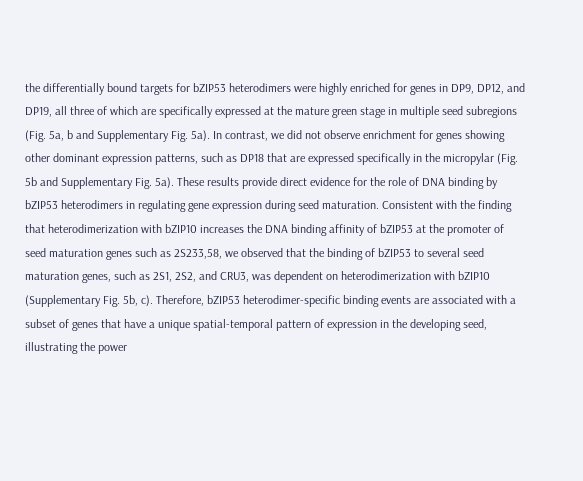the differentially bound targets for bZIP53 heterodimers were highly enriched for genes in DP9, DP12, and DP19, all three of which are specifically expressed at the mature green stage in multiple seed subregions (Fig. 5a, b and Supplementary Fig. 5a). In contrast, we did not observe enrichment for genes showing other dominant expression patterns, such as DP18 that are expressed specifically in the micropylar (Fig. 5b and Supplementary Fig. 5a). These results provide direct evidence for the role of DNA binding by bZIP53 heterodimers in regulating gene expression during seed maturation. Consistent with the finding that heterodimerization with bZIP10 increases the DNA binding affinity of bZIP53 at the promoter of seed maturation genes such as 2S233,58, we observed that the binding of bZIP53 to several seed maturation genes, such as 2S1, 2S2, and CRU3, was dependent on heterodimerization with bZIP10 (Supplementary Fig. 5b, c). Therefore, bZIP53 heterodimer-specific binding events are associated with a subset of genes that have a unique spatial-temporal pattern of expression in the developing seed, illustrating the power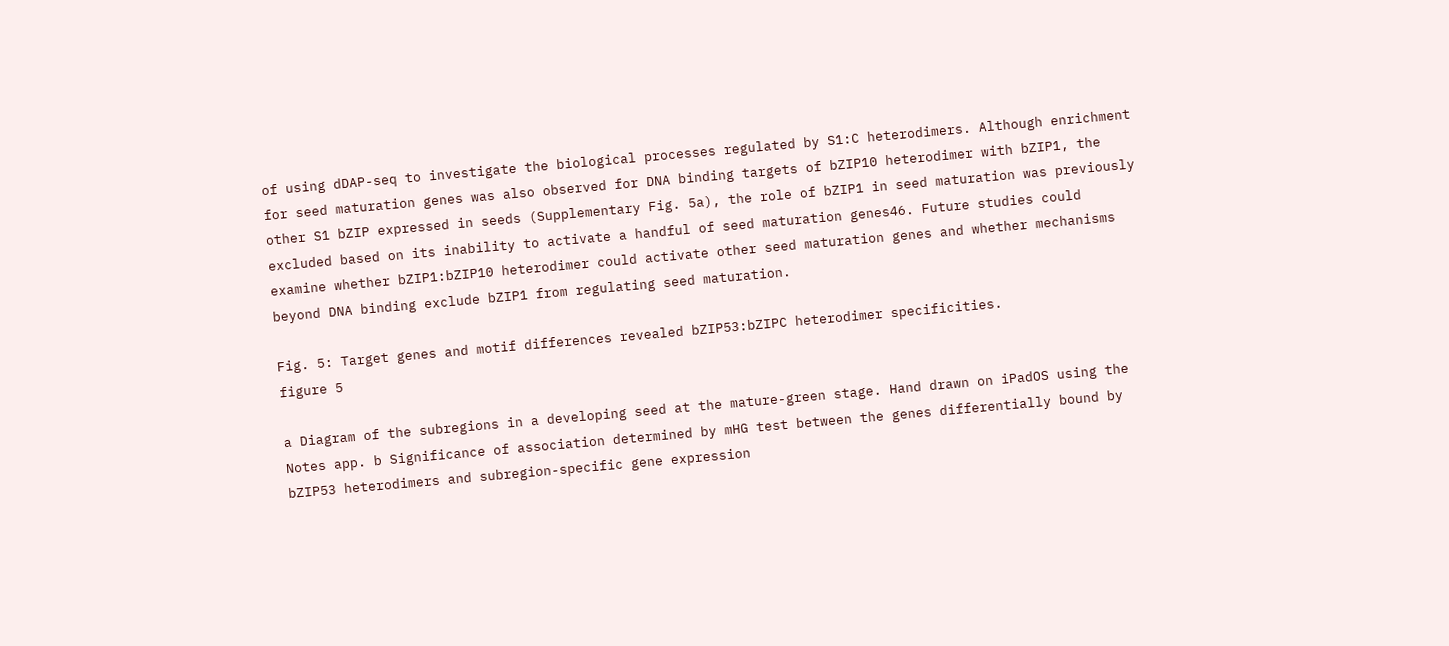of using dDAP-seq to investigate the biological processes regulated by S1:C heterodimers. Although enrichment for seed maturation genes was also observed for DNA binding targets of bZIP10 heterodimer with bZIP1, the other S1 bZIP expressed in seeds (Supplementary Fig. 5a), the role of bZIP1 in seed maturation was previously excluded based on its inability to activate a handful of seed maturation genes46. Future studies could examine whether bZIP1:bZIP10 heterodimer could activate other seed maturation genes and whether mechanisms beyond DNA binding exclude bZIP1 from regulating seed maturation.

Fig. 5: Target genes and motif differences revealed bZIP53:bZIPC heterodimer specificities.
figure 5

a Diagram of the subregions in a developing seed at the mature-green stage. Hand drawn on iPadOS using the Notes app. b Significance of association determined by mHG test between the genes differentially bound by bZIP53 heterodimers and subregion-specific gene expression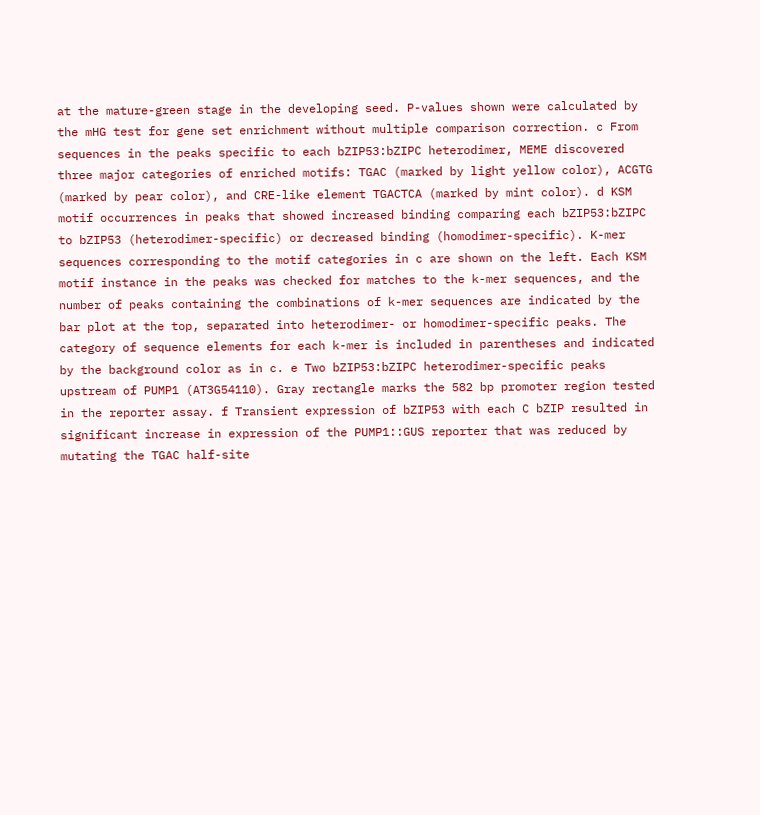at the mature-green stage in the developing seed. P-values shown were calculated by the mHG test for gene set enrichment without multiple comparison correction. c From sequences in the peaks specific to each bZIP53:bZIPC heterodimer, MEME discovered three major categories of enriched motifs: TGAC (marked by light yellow color), ACGTG (marked by pear color), and CRE-like element TGACTCA (marked by mint color). d KSM motif occurrences in peaks that showed increased binding comparing each bZIP53:bZIPC to bZIP53 (heterodimer-specific) or decreased binding (homodimer-specific). K-mer sequences corresponding to the motif categories in c are shown on the left. Each KSM motif instance in the peaks was checked for matches to the k-mer sequences, and the number of peaks containing the combinations of k-mer sequences are indicated by the bar plot at the top, separated into heterodimer- or homodimer-specific peaks. The category of sequence elements for each k-mer is included in parentheses and indicated by the background color as in c. e Two bZIP53:bZIPC heterodimer-specific peaks upstream of PUMP1 (AT3G54110). Gray rectangle marks the 582 bp promoter region tested in the reporter assay. f Transient expression of bZIP53 with each C bZIP resulted in significant increase in expression of the PUMP1::GUS reporter that was reduced by mutating the TGAC half-site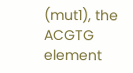(mut1), the ACGTG element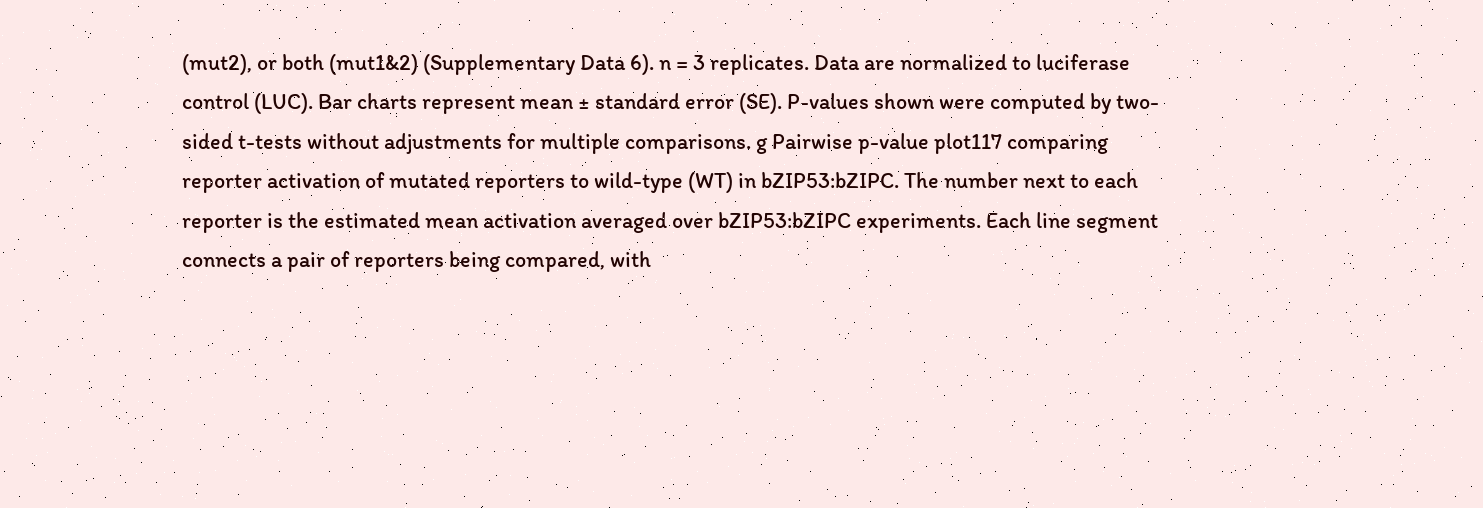(mut2), or both (mut1&2) (Supplementary Data 6). n = 3 replicates. Data are normalized to luciferase control (LUC). Bar charts represent mean ± standard error (SE). P-values shown were computed by two-sided t-tests without adjustments for multiple comparisons. g Pairwise p-value plot117 comparing reporter activation of mutated reporters to wild-type (WT) in bZIP53:bZIPC. The number next to each reporter is the estimated mean activation averaged over bZIP53:bZIPC experiments. Each line segment connects a pair of reporters being compared, with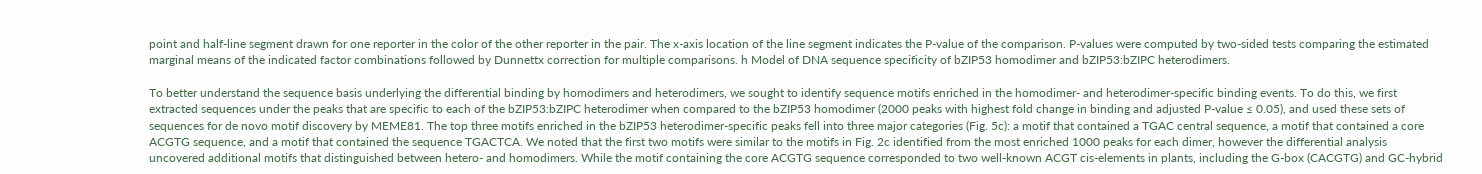point and half-line segment drawn for one reporter in the color of the other reporter in the pair. The x-axis location of the line segment indicates the P-value of the comparison. P-values were computed by two-sided tests comparing the estimated marginal means of the indicated factor combinations followed by Dunnettx correction for multiple comparisons. h Model of DNA sequence specificity of bZIP53 homodimer and bZIP53:bZIPC heterodimers.

To better understand the sequence basis underlying the differential binding by homodimers and heterodimers, we sought to identify sequence motifs enriched in the homodimer- and heterodimer-specific binding events. To do this, we first extracted sequences under the peaks that are specific to each of the bZIP53:bZIPC heterodimer when compared to the bZIP53 homodimer (2000 peaks with highest fold change in binding and adjusted P-value ≤ 0.05), and used these sets of sequences for de novo motif discovery by MEME81. The top three motifs enriched in the bZIP53 heterodimer-specific peaks fell into three major categories (Fig. 5c): a motif that contained a TGAC central sequence, a motif that contained a core ACGTG sequence, and a motif that contained the sequence TGACTCA. We noted that the first two motifs were similar to the motifs in Fig. 2c identified from the most enriched 1000 peaks for each dimer, however the differential analysis uncovered additional motifs that distinguished between hetero- and homodimers. While the motif containing the core ACGTG sequence corresponded to two well-known ACGT cis-elements in plants, including the G-box (CACGTG) and GC-hybrid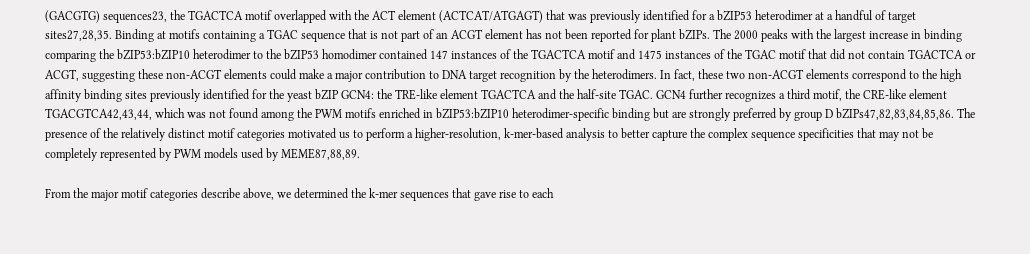(GACGTG) sequences23, the TGACTCA motif overlapped with the ACT element (ACTCAT/ATGAGT) that was previously identified for a bZIP53 heterodimer at a handful of target sites27,28,35. Binding at motifs containing a TGAC sequence that is not part of an ACGT element has not been reported for plant bZIPs. The 2000 peaks with the largest increase in binding comparing the bZIP53:bZIP10 heterodimer to the bZIP53 homodimer contained 147 instances of the TGACTCA motif and 1475 instances of the TGAC motif that did not contain TGACTCA or ACGT, suggesting these non-ACGT elements could make a major contribution to DNA target recognition by the heterodimers. In fact, these two non-ACGT elements correspond to the high affinity binding sites previously identified for the yeast bZIP GCN4: the TRE-like element TGACTCA and the half-site TGAC. GCN4 further recognizes a third motif, the CRE-like element TGACGTCA42,43,44, which was not found among the PWM motifs enriched in bZIP53:bZIP10 heterodimer-specific binding but are strongly preferred by group D bZIPs47,82,83,84,85,86. The presence of the relatively distinct motif categories motivated us to perform a higher-resolution, k-mer-based analysis to better capture the complex sequence specificities that may not be completely represented by PWM models used by MEME87,88,89.

From the major motif categories describe above, we determined the k-mer sequences that gave rise to each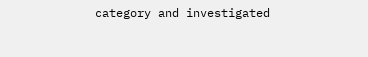category and investigated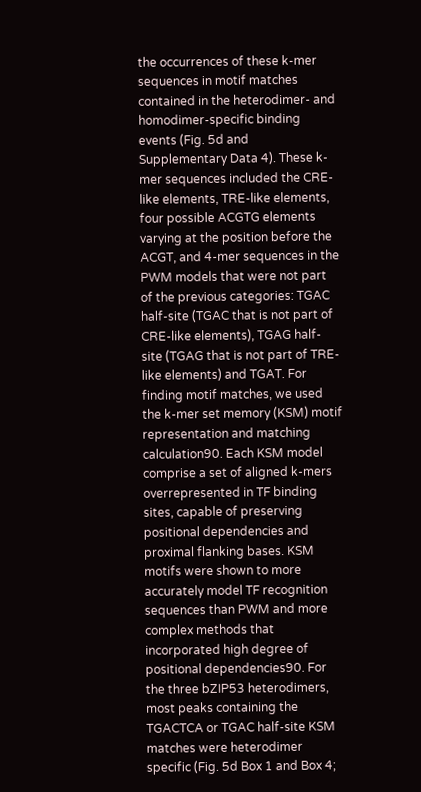the occurrences of these k-mer sequences in motif matches contained in the heterodimer- and homodimer-specific binding events (Fig. 5d and Supplementary Data 4). These k-mer sequences included the CRE-like elements, TRE-like elements, four possible ACGTG elements varying at the position before the ACGT, and 4-mer sequences in the PWM models that were not part of the previous categories: TGAC half-site (TGAC that is not part of CRE-like elements), TGAG half-site (TGAG that is not part of TRE-like elements) and TGAT. For finding motif matches, we used the k-mer set memory (KSM) motif representation and matching calculation90. Each KSM model comprise a set of aligned k-mers overrepresented in TF binding sites, capable of preserving positional dependencies and proximal flanking bases. KSM motifs were shown to more accurately model TF recognition sequences than PWM and more complex methods that incorporated high degree of positional dependencies90. For the three bZIP53 heterodimers, most peaks containing the TGACTCA or TGAC half-site KSM matches were heterodimer specific (Fig. 5d Box 1 and Box 4;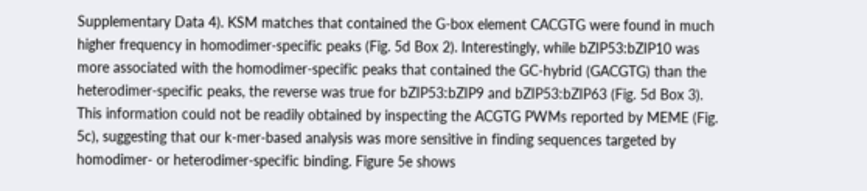Supplementary Data 4). KSM matches that contained the G-box element CACGTG were found in much higher frequency in homodimer-specific peaks (Fig. 5d Box 2). Interestingly, while bZIP53:bZIP10 was more associated with the homodimer-specific peaks that contained the GC-hybrid (GACGTG) than the heterodimer-specific peaks, the reverse was true for bZIP53:bZIP9 and bZIP53:bZIP63 (Fig. 5d Box 3). This information could not be readily obtained by inspecting the ACGTG PWMs reported by MEME (Fig. 5c), suggesting that our k-mer-based analysis was more sensitive in finding sequences targeted by homodimer- or heterodimer-specific binding. Figure 5e shows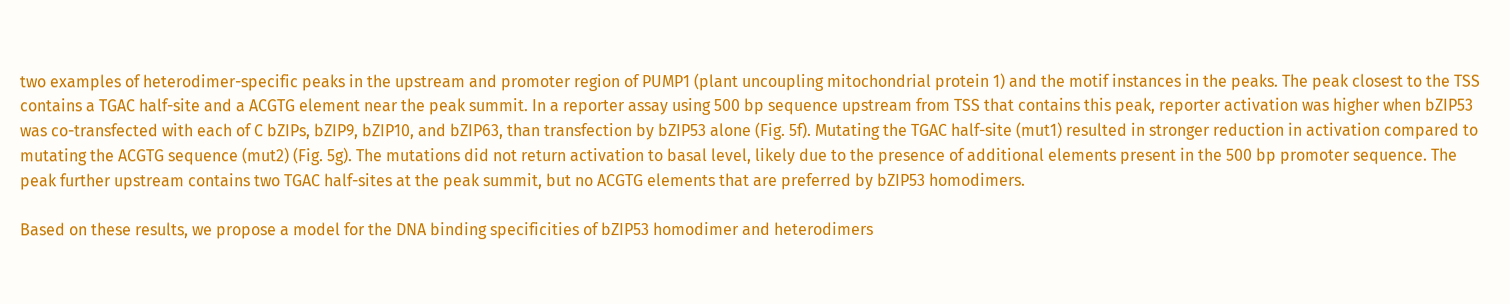two examples of heterodimer-specific peaks in the upstream and promoter region of PUMP1 (plant uncoupling mitochondrial protein 1) and the motif instances in the peaks. The peak closest to the TSS contains a TGAC half-site and a ACGTG element near the peak summit. In a reporter assay using 500 bp sequence upstream from TSS that contains this peak, reporter activation was higher when bZIP53 was co-transfected with each of C bZIPs, bZIP9, bZIP10, and bZIP63, than transfection by bZIP53 alone (Fig. 5f). Mutating the TGAC half-site (mut1) resulted in stronger reduction in activation compared to mutating the ACGTG sequence (mut2) (Fig. 5g). The mutations did not return activation to basal level, likely due to the presence of additional elements present in the 500 bp promoter sequence. The peak further upstream contains two TGAC half-sites at the peak summit, but no ACGTG elements that are preferred by bZIP53 homodimers.

Based on these results, we propose a model for the DNA binding specificities of bZIP53 homodimer and heterodimers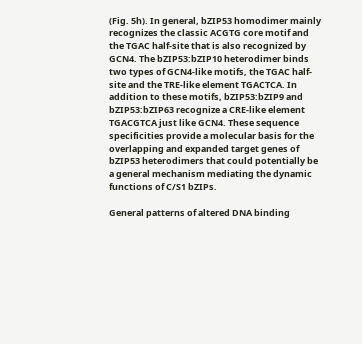(Fig. 5h). In general, bZIP53 homodimer mainly recognizes the classic ACGTG core motif and the TGAC half-site that is also recognized by GCN4. The bZIP53:bZIP10 heterodimer binds two types of GCN4-like motifs, the TGAC half-site and the TRE-like element TGACTCA. In addition to these motifs, bZIP53:bZIP9 and bZIP53:bZIP63 recognize a CRE-like element TGACGTCA just like GCN4. These sequence specificities provide a molecular basis for the overlapping and expanded target genes of bZIP53 heterodimers that could potentially be a general mechanism mediating the dynamic functions of C/S1 bZIPs.

General patterns of altered DNA binding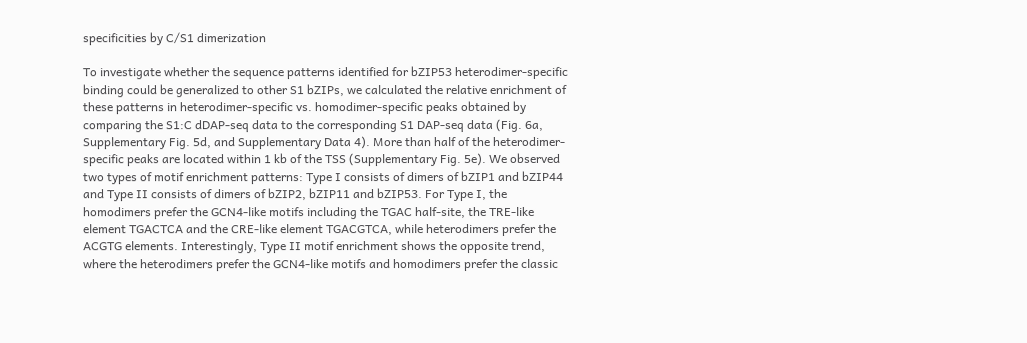specificities by C/S1 dimerization

To investigate whether the sequence patterns identified for bZIP53 heterodimer-specific binding could be generalized to other S1 bZIPs, we calculated the relative enrichment of these patterns in heterodimer-specific vs. homodimer-specific peaks obtained by comparing the S1:C dDAP-seq data to the corresponding S1 DAP-seq data (Fig. 6a, Supplementary Fig. 5d, and Supplementary Data 4). More than half of the heterodimer-specific peaks are located within 1 kb of the TSS (Supplementary Fig. 5e). We observed two types of motif enrichment patterns: Type I consists of dimers of bZIP1 and bZIP44 and Type II consists of dimers of bZIP2, bZIP11 and bZIP53. For Type I, the homodimers prefer the GCN4-like motifs including the TGAC half-site, the TRE-like element TGACTCA and the CRE-like element TGACGTCA, while heterodimers prefer the ACGTG elements. Interestingly, Type II motif enrichment shows the opposite trend, where the heterodimers prefer the GCN4-like motifs and homodimers prefer the classic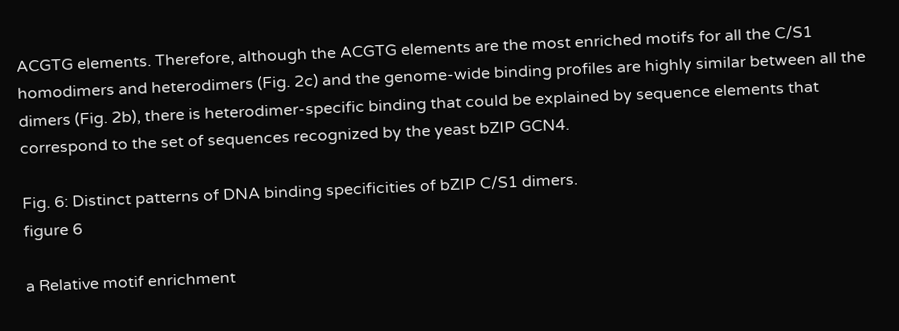ACGTG elements. Therefore, although the ACGTG elements are the most enriched motifs for all the C/S1 homodimers and heterodimers (Fig. 2c) and the genome-wide binding profiles are highly similar between all the dimers (Fig. 2b), there is heterodimer-specific binding that could be explained by sequence elements that correspond to the set of sequences recognized by the yeast bZIP GCN4.

Fig. 6: Distinct patterns of DNA binding specificities of bZIP C/S1 dimers.
figure 6

a Relative motif enrichment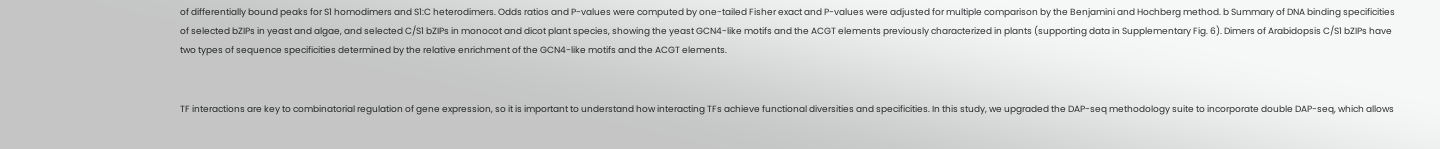of differentially bound peaks for S1 homodimers and S1:C heterodimers. Odds ratios and P-values were computed by one-tailed Fisher exact and P-values were adjusted for multiple comparison by the Benjamini and Hochberg method. b Summary of DNA binding specificities of selected bZIPs in yeast and algae, and selected C/S1 bZIPs in monocot and dicot plant species, showing the yeast GCN4-like motifs and the ACGT elements previously characterized in plants (supporting data in Supplementary Fig. 6). Dimers of Arabidopsis C/S1 bZIPs have two types of sequence specificities determined by the relative enrichment of the GCN4-like motifs and the ACGT elements.


TF interactions are key to combinatorial regulation of gene expression, so it is important to understand how interacting TFs achieve functional diversities and specificities. In this study, we upgraded the DAP-seq methodology suite to incorporate double DAP-seq, which allows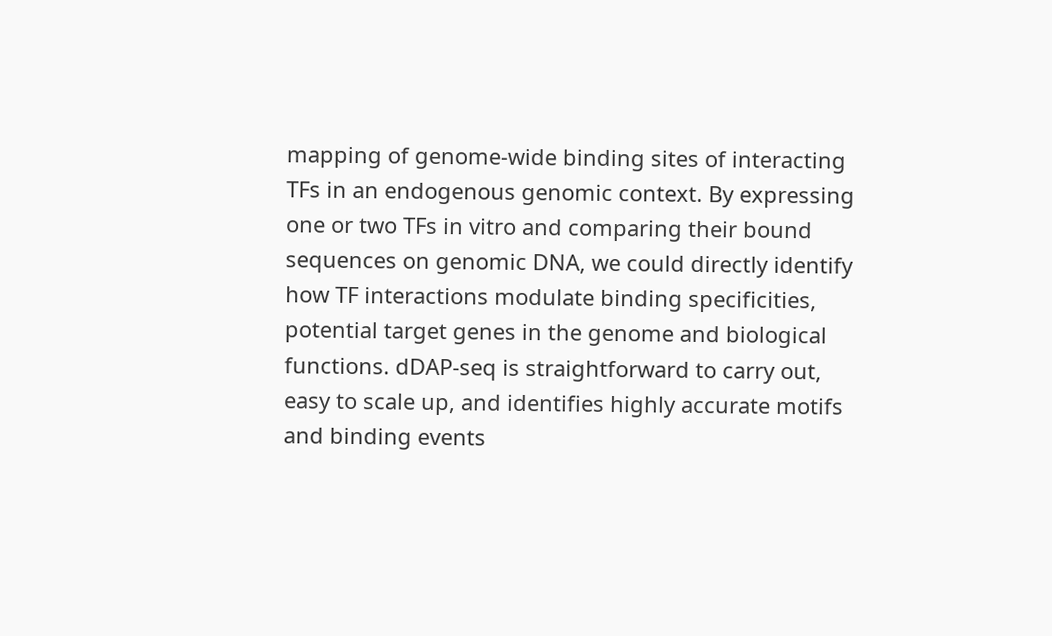mapping of genome-wide binding sites of interacting TFs in an endogenous genomic context. By expressing one or two TFs in vitro and comparing their bound sequences on genomic DNA, we could directly identify how TF interactions modulate binding specificities, potential target genes in the genome and biological functions. dDAP-seq is straightforward to carry out, easy to scale up, and identifies highly accurate motifs and binding events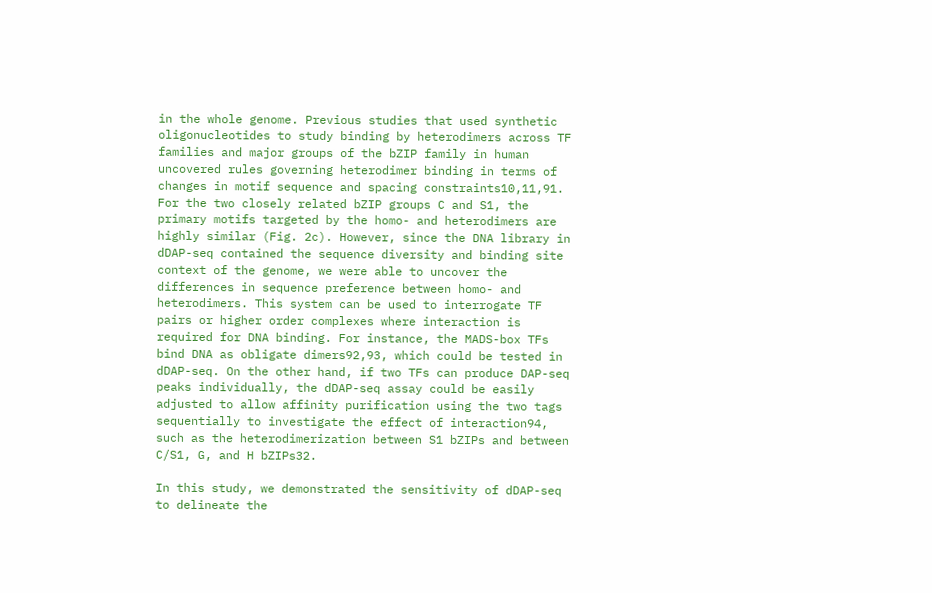in the whole genome. Previous studies that used synthetic oligonucleotides to study binding by heterodimers across TF families and major groups of the bZIP family in human uncovered rules governing heterodimer binding in terms of changes in motif sequence and spacing constraints10,11,91. For the two closely related bZIP groups C and S1, the primary motifs targeted by the homo- and heterodimers are highly similar (Fig. 2c). However, since the DNA library in dDAP-seq contained the sequence diversity and binding site context of the genome, we were able to uncover the differences in sequence preference between homo- and heterodimers. This system can be used to interrogate TF pairs or higher order complexes where interaction is required for DNA binding. For instance, the MADS-box TFs bind DNA as obligate dimers92,93, which could be tested in dDAP-seq. On the other hand, if two TFs can produce DAP-seq peaks individually, the dDAP-seq assay could be easily adjusted to allow affinity purification using the two tags sequentially to investigate the effect of interaction94, such as the heterodimerization between S1 bZIPs and between C/S1, G, and H bZIPs32.

In this study, we demonstrated the sensitivity of dDAP-seq to delineate the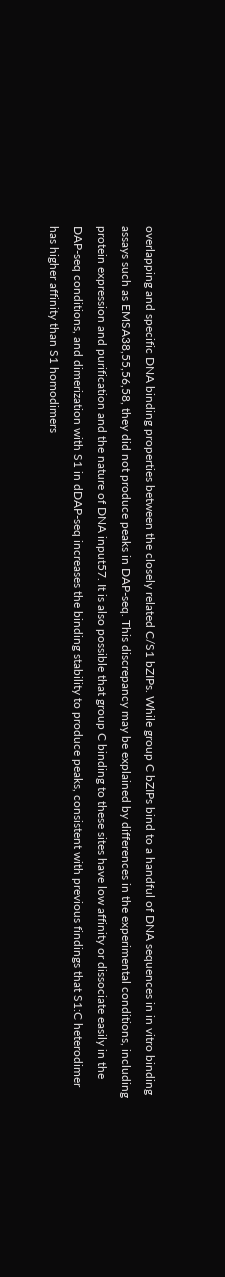overlapping and specific DNA binding properties between the closely related C/S1 bZIPs. While group C bZIPs bind to a handful of DNA sequences in in vitro binding assays such as EMSA38,55,56,58, they did not produce peaks in DAP-seq. This discrepancy may be explained by differences in the experimental conditions, including protein expression and purification and the nature of DNA input57. It is also possible that group C binding to these sites have low affinity or dissociate easily in the DAP-seq conditions, and dimerization with S1 in dDAP-seq increases the binding stability to produce peaks, consistent with previous findings that S1:C heterodimer has higher affinity than S1 homodimers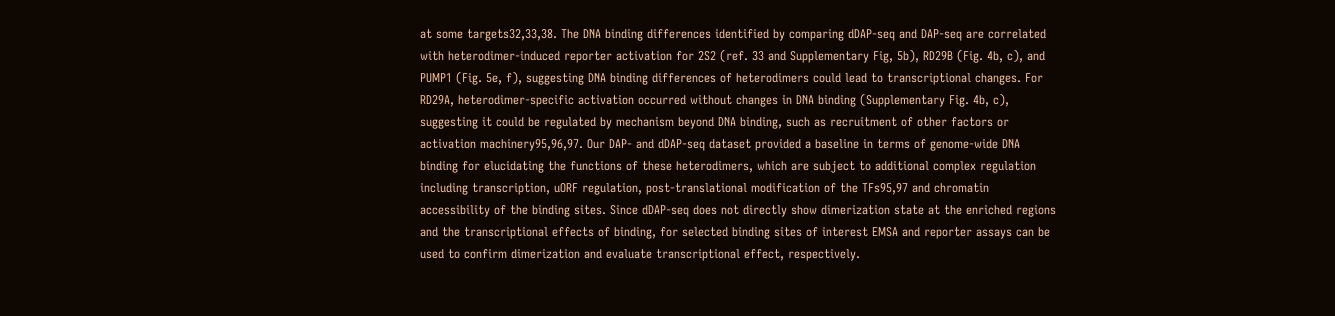at some targets32,33,38. The DNA binding differences identified by comparing dDAP-seq and DAP-seq are correlated with heterodimer-induced reporter activation for 2S2 (ref. 33 and Supplementary Fig, 5b), RD29B (Fig. 4b, c), and PUMP1 (Fig. 5e, f), suggesting DNA binding differences of heterodimers could lead to transcriptional changes. For RD29A, heterodimer-specific activation occurred without changes in DNA binding (Supplementary Fig. 4b, c), suggesting it could be regulated by mechanism beyond DNA binding, such as recruitment of other factors or activation machinery95,96,97. Our DAP- and dDAP-seq dataset provided a baseline in terms of genome-wide DNA binding for elucidating the functions of these heterodimers, which are subject to additional complex regulation including transcription, uORF regulation, post-translational modification of the TFs95,97 and chromatin accessibility of the binding sites. Since dDAP-seq does not directly show dimerization state at the enriched regions and the transcriptional effects of binding, for selected binding sites of interest EMSA and reporter assays can be used to confirm dimerization and evaluate transcriptional effect, respectively.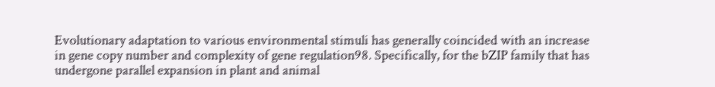Evolutionary adaptation to various environmental stimuli has generally coincided with an increase in gene copy number and complexity of gene regulation98. Specifically, for the bZIP family that has undergone parallel expansion in plant and animal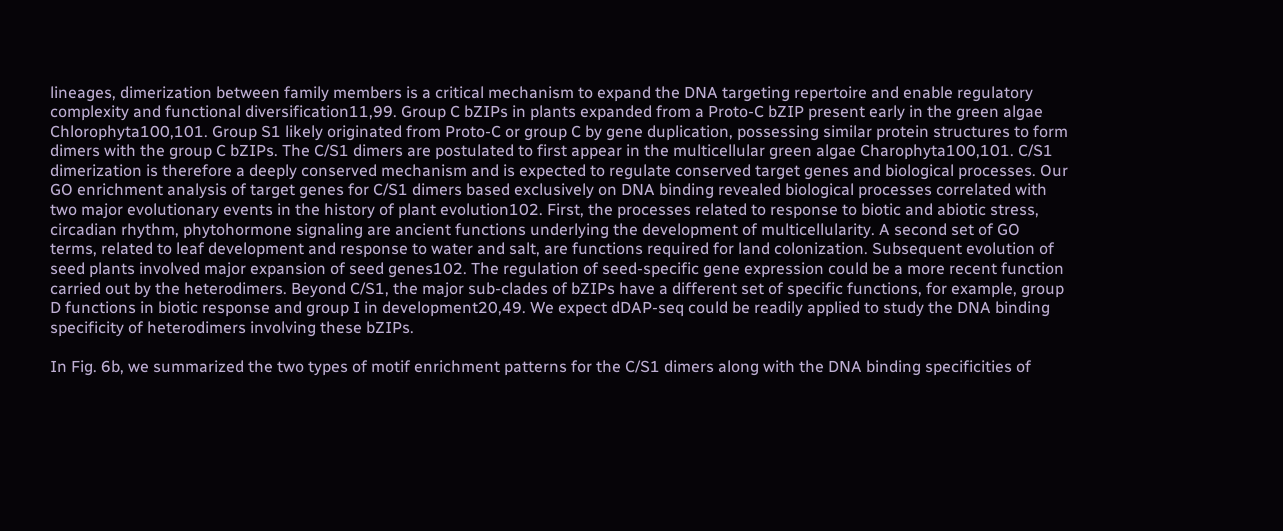lineages, dimerization between family members is a critical mechanism to expand the DNA targeting repertoire and enable regulatory complexity and functional diversification11,99. Group C bZIPs in plants expanded from a Proto-C bZIP present early in the green algae Chlorophyta100,101. Group S1 likely originated from Proto-C or group C by gene duplication, possessing similar protein structures to form dimers with the group C bZIPs. The C/S1 dimers are postulated to first appear in the multicellular green algae Charophyta100,101. C/S1 dimerization is therefore a deeply conserved mechanism and is expected to regulate conserved target genes and biological processes. Our GO enrichment analysis of target genes for C/S1 dimers based exclusively on DNA binding revealed biological processes correlated with two major evolutionary events in the history of plant evolution102. First, the processes related to response to biotic and abiotic stress, circadian rhythm, phytohormone signaling are ancient functions underlying the development of multicellularity. A second set of GO terms, related to leaf development and response to water and salt, are functions required for land colonization. Subsequent evolution of seed plants involved major expansion of seed genes102. The regulation of seed-specific gene expression could be a more recent function carried out by the heterodimers. Beyond C/S1, the major sub-clades of bZIPs have a different set of specific functions, for example, group D functions in biotic response and group I in development20,49. We expect dDAP-seq could be readily applied to study the DNA binding specificity of heterodimers involving these bZIPs.

In Fig. 6b, we summarized the two types of motif enrichment patterns for the C/S1 dimers along with the DNA binding specificities of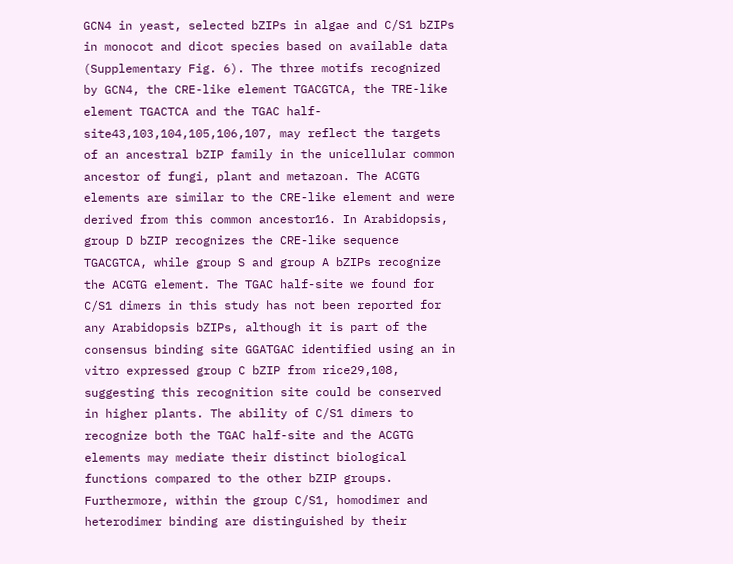GCN4 in yeast, selected bZIPs in algae and C/S1 bZIPs in monocot and dicot species based on available data (Supplementary Fig. 6). The three motifs recognized by GCN4, the CRE-like element TGACGTCA, the TRE-like element TGACTCA and the TGAC half-site43,103,104,105,106,107, may reflect the targets of an ancestral bZIP family in the unicellular common ancestor of fungi, plant and metazoan. The ACGTG elements are similar to the CRE-like element and were derived from this common ancestor16. In Arabidopsis, group D bZIP recognizes the CRE-like sequence TGACGTCA, while group S and group A bZIPs recognize the ACGTG element. The TGAC half-site we found for C/S1 dimers in this study has not been reported for any Arabidopsis bZIPs, although it is part of the consensus binding site GGATGAC identified using an in vitro expressed group C bZIP from rice29,108, suggesting this recognition site could be conserved in higher plants. The ability of C/S1 dimers to recognize both the TGAC half-site and the ACGTG elements may mediate their distinct biological functions compared to the other bZIP groups. Furthermore, within the group C/S1, homodimer and heterodimer binding are distinguished by their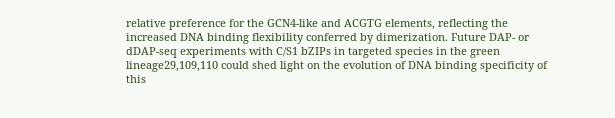relative preference for the GCN4-like and ACGTG elements, reflecting the increased DNA binding flexibility conferred by dimerization. Future DAP- or dDAP-seq experiments with C/S1 bZIPs in targeted species in the green lineage29,109,110 could shed light on the evolution of DNA binding specificity of this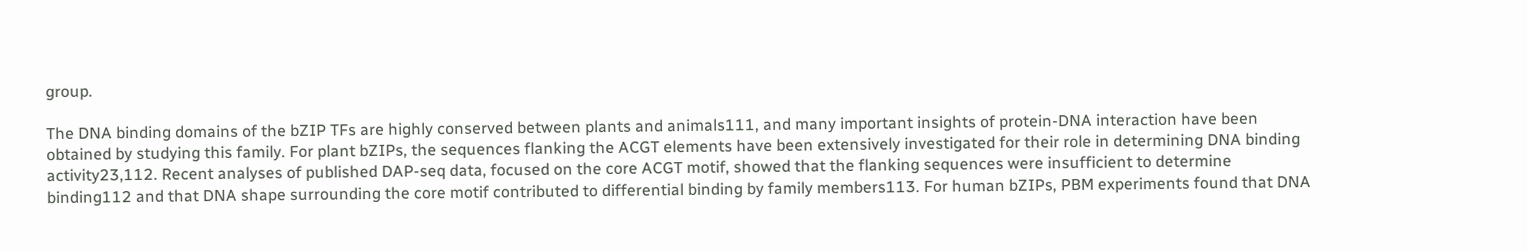group.

The DNA binding domains of the bZIP TFs are highly conserved between plants and animals111, and many important insights of protein-DNA interaction have been obtained by studying this family. For plant bZIPs, the sequences flanking the ACGT elements have been extensively investigated for their role in determining DNA binding activity23,112. Recent analyses of published DAP-seq data, focused on the core ACGT motif, showed that the flanking sequences were insufficient to determine binding112 and that DNA shape surrounding the core motif contributed to differential binding by family members113. For human bZIPs, PBM experiments found that DNA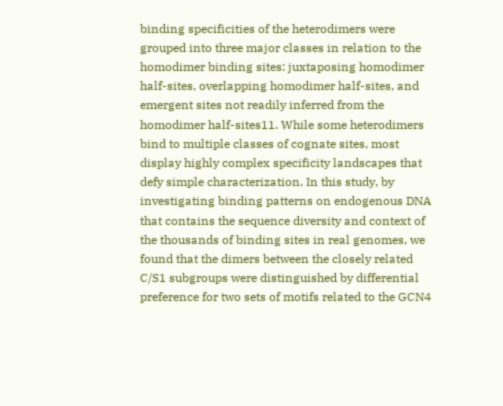binding specificities of the heterodimers were grouped into three major classes in relation to the homodimer binding sites: juxtaposing homodimer half-sites, overlapping homodimer half-sites, and emergent sites not readily inferred from the homodimer half-sites11. While some heterodimers bind to multiple classes of cognate sites, most display highly complex specificity landscapes that defy simple characterization. In this study, by investigating binding patterns on endogenous DNA that contains the sequence diversity and context of the thousands of binding sites in real genomes, we found that the dimers between the closely related C/S1 subgroups were distinguished by differential preference for two sets of motifs related to the GCN4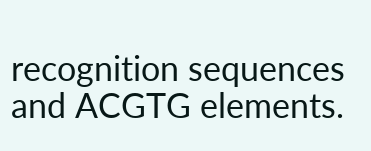recognition sequences and ACGTG elements.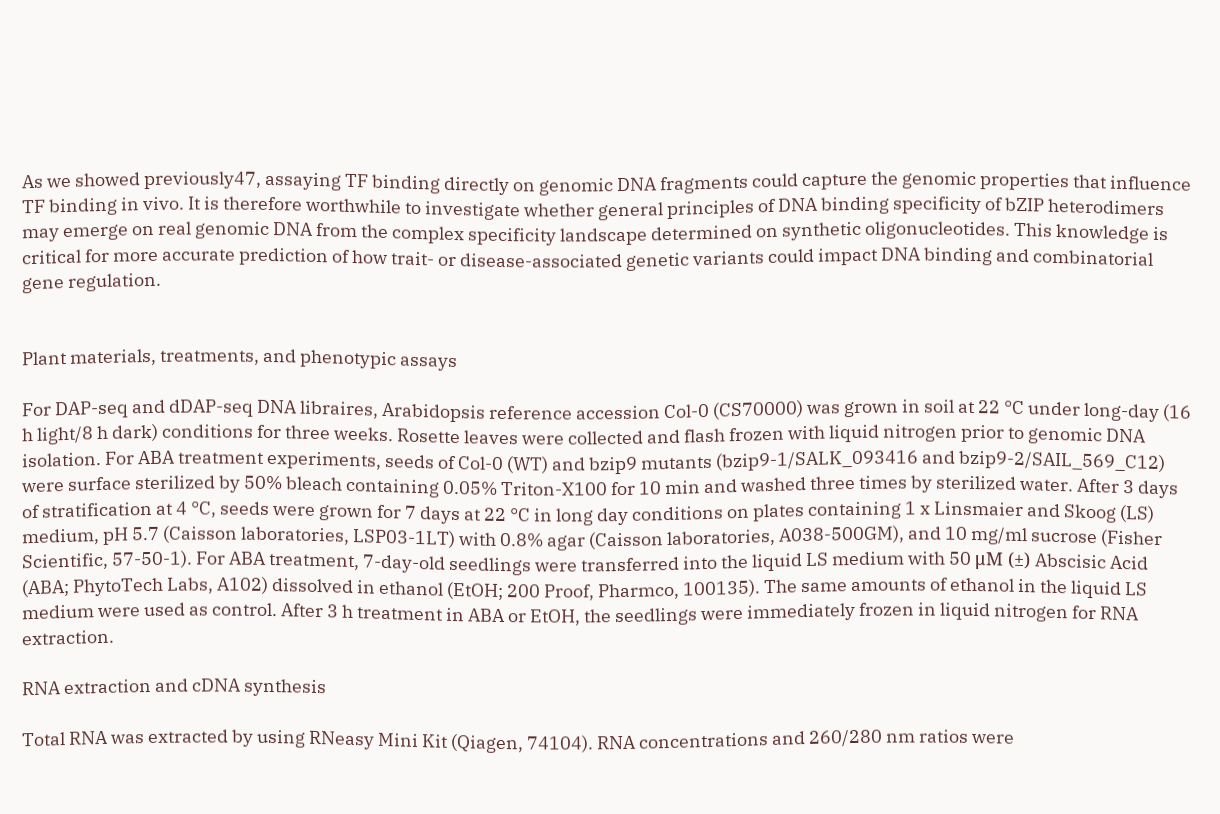As we showed previously47, assaying TF binding directly on genomic DNA fragments could capture the genomic properties that influence TF binding in vivo. It is therefore worthwhile to investigate whether general principles of DNA binding specificity of bZIP heterodimers may emerge on real genomic DNA from the complex specificity landscape determined on synthetic oligonucleotides. This knowledge is critical for more accurate prediction of how trait- or disease-associated genetic variants could impact DNA binding and combinatorial gene regulation.


Plant materials, treatments, and phenotypic assays

For DAP-seq and dDAP-seq DNA libraires, Arabidopsis reference accession Col-0 (CS70000) was grown in soil at 22 °C under long-day (16 h light/8 h dark) conditions for three weeks. Rosette leaves were collected and flash frozen with liquid nitrogen prior to genomic DNA isolation. For ABA treatment experiments, seeds of Col-0 (WT) and bzip9 mutants (bzip9-1/SALK_093416 and bzip9-2/SAIL_569_C12) were surface sterilized by 50% bleach containing 0.05% Triton-X100 for 10 min and washed three times by sterilized water. After 3 days of stratification at 4 °C, seeds were grown for 7 days at 22 °C in long day conditions on plates containing 1 x Linsmaier and Skoog (LS) medium, pH 5.7 (Caisson laboratories, LSP03-1LT) with 0.8% agar (Caisson laboratories, A038-500GM), and 10 mg/ml sucrose (Fisher Scientific, 57-50-1). For ABA treatment, 7-day-old seedlings were transferred into the liquid LS medium with 50 μM (±) Abscisic Acid (ABA; PhytoTech Labs, A102) dissolved in ethanol (EtOH; 200 Proof, Pharmco, 100135). The same amounts of ethanol in the liquid LS medium were used as control. After 3 h treatment in ABA or EtOH, the seedlings were immediately frozen in liquid nitrogen for RNA extraction.

RNA extraction and cDNA synthesis

Total RNA was extracted by using RNeasy Mini Kit (Qiagen, 74104). RNA concentrations and 260/280 nm ratios were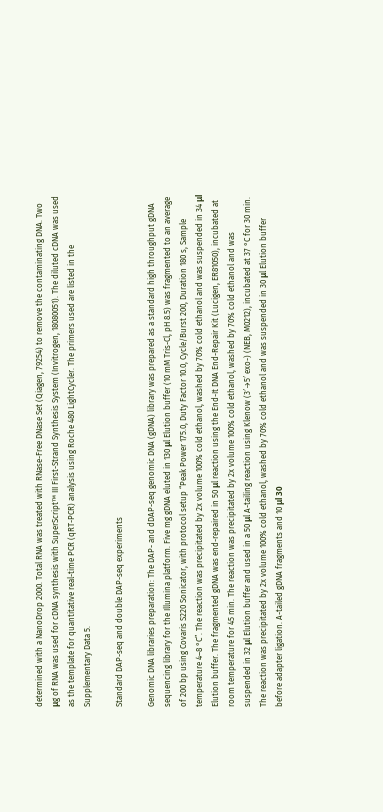determined with a NanoDrop 2000. Total RNA was treated with RNase-Free DNase Set (Qiagen, 79254) to remove the contaminating DNA. Two μg of RNA was used for cDNA synthesis with SuperScript™ III First-Strand Synthesis System (Invitrogen, 18080051). The diluted cDNA was used as the template for quantitative real-time PCR (qRT-PCR) analysis using Roche 480 LightCycler. The primers used are listed in the Supplementary Data 5.

Standard DAP-seq and double DAP-seq experiments

Genomic DNA libraries preparation: The DAP- and dDAP-seq genomic DNA (gDNA) library was prepared as a standard high throughput gDNA sequencing library for the Illumina platform. Five mg gDNA eluted in 130 μl Elution buffer (10 mM Tris-Cl, pH 8.5) was fragmented to an average of 200 bp using Covaris S220 Sonicator, with protocol setup “Peak Power 175.0, Duty Factor 10.0, Cycle/Burst 200, Duration 180 s, Sample temperature 4–8 °C”. The reaction was precipitated by 2x volume 100% cold ethanol, washed by 70% cold ethanol and was suspended in 34 μl Elution buffer. The fragmented gDNA was end-repaired in 50 μl reaction using the End-It DNA End-Repair Kit (Lucigen, ER81050), incubated at room temperature for 45 min. The reaction was precipitated by 2x volume 100% cold ethanol, washed by 70% cold ethanol and was suspended in 32 μl Elution buffer and used in a 50 μl A-tailing reaction using Klenow (3′→5′ exo-) (NEB, M0212), incubated at 37 °C for 30 min. The reaction was precipitated by 2x volume 100% cold ethanol, washed by 70% cold ethanol and was suspended in 30 μl Elution buffer before adapter ligation. A-tailed gDNA fragments and 10 μl 30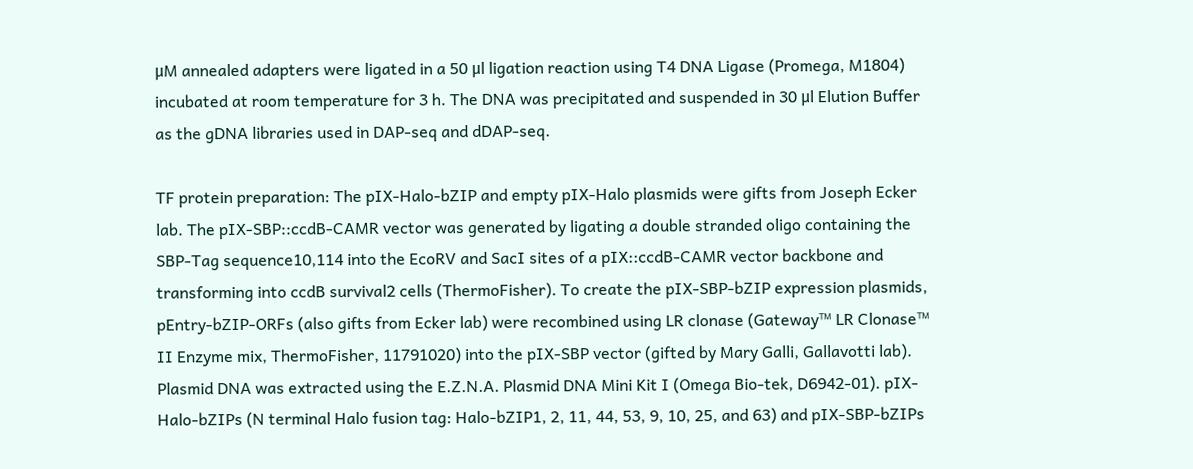μM annealed adapters were ligated in a 50 μl ligation reaction using T4 DNA Ligase (Promega, M1804) incubated at room temperature for 3 h. The DNA was precipitated and suspended in 30 μl Elution Buffer as the gDNA libraries used in DAP-seq and dDAP-seq.

TF protein preparation: The pIX-Halo-bZIP and empty pIX-Halo plasmids were gifts from Joseph Ecker lab. The pIX-SBP::ccdB-CAMR vector was generated by ligating a double stranded oligo containing the SBP-Tag sequence10,114 into the EcoRV and SacI sites of a pIX::ccdB-CAMR vector backbone and transforming into ccdB survival2 cells (ThermoFisher). To create the pIX-SBP-bZIP expression plasmids, pEntry-bZIP-ORFs (also gifts from Ecker lab) were recombined using LR clonase (Gateway™ LR Clonase™ II Enzyme mix, ThermoFisher, 11791020) into the pIX-SBP vector (gifted by Mary Galli, Gallavotti lab). Plasmid DNA was extracted using the E.Z.N.A. Plasmid DNA Mini Kit I (Omega Bio-tek, D6942-01). pIX-Halo-bZIPs (N terminal Halo fusion tag: Halo-bZIP1, 2, 11, 44, 53, 9, 10, 25, and 63) and pIX-SBP-bZIPs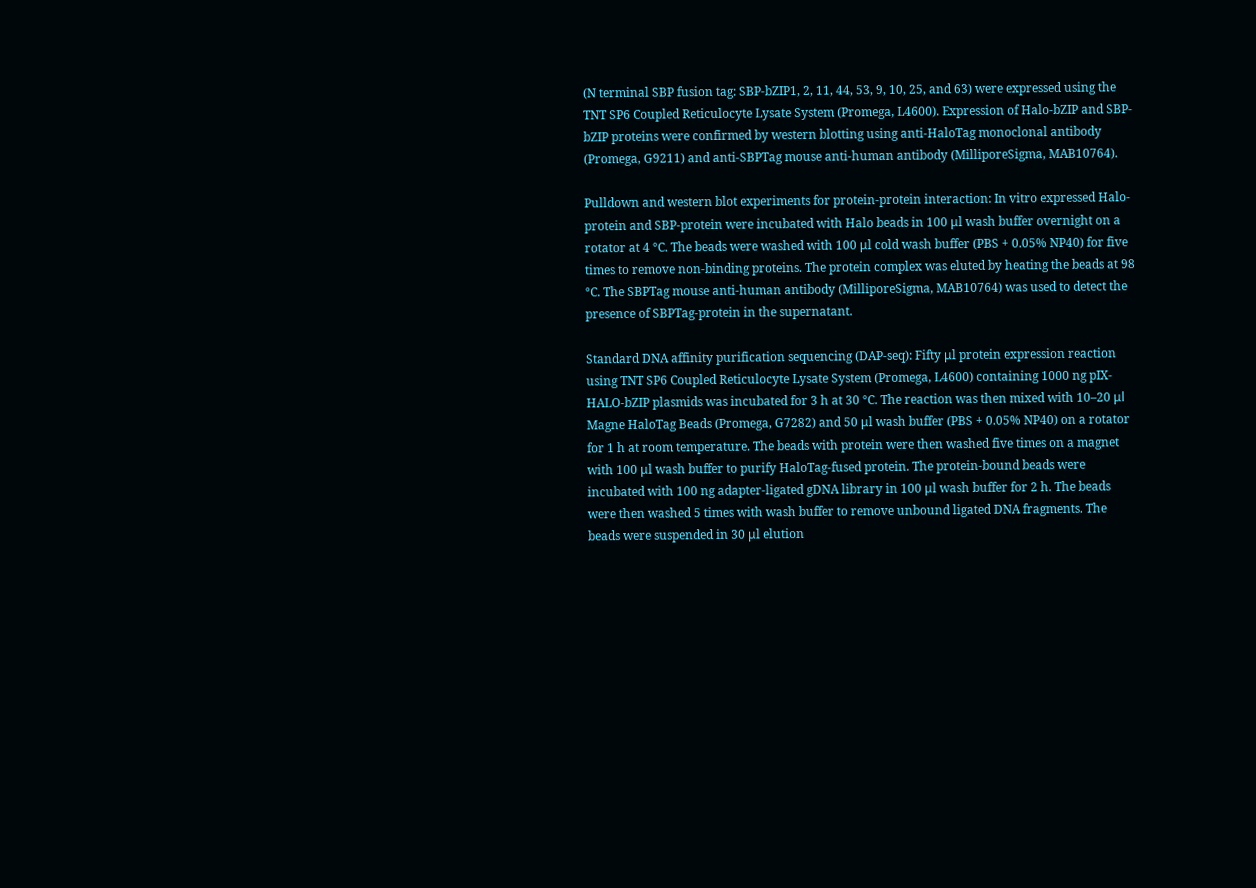(N terminal SBP fusion tag: SBP-bZIP1, 2, 11, 44, 53, 9, 10, 25, and 63) were expressed using the TNT SP6 Coupled Reticulocyte Lysate System (Promega, L4600). Expression of Halo-bZIP and SBP-bZIP proteins were confirmed by western blotting using anti-HaloTag monoclonal antibody (Promega, G9211) and anti-SBPTag mouse anti-human antibody (MilliporeSigma, MAB10764).

Pulldown and western blot experiments for protein-protein interaction: In vitro expressed Halo-protein and SBP-protein were incubated with Halo beads in 100 μl wash buffer overnight on a rotator at 4 °C. The beads were washed with 100 μl cold wash buffer (PBS + 0.05% NP40) for five times to remove non-binding proteins. The protein complex was eluted by heating the beads at 98 °C. The SBPTag mouse anti-human antibody (MilliporeSigma, MAB10764) was used to detect the presence of SBPTag-protein in the supernatant.

Standard DNA affinity purification sequencing (DAP-seq): Fifty μl protein expression reaction using TNT SP6 Coupled Reticulocyte Lysate System (Promega, L4600) containing 1000 ng pIX-HALO-bZIP plasmids was incubated for 3 h at 30 °C. The reaction was then mixed with 10–20 μl Magne HaloTag Beads (Promega, G7282) and 50 μl wash buffer (PBS + 0.05% NP40) on a rotator for 1 h at room temperature. The beads with protein were then washed five times on a magnet with 100 μl wash buffer to purify HaloTag-fused protein. The protein-bound beads were incubated with 100 ng adapter-ligated gDNA library in 100 μl wash buffer for 2 h. The beads were then washed 5 times with wash buffer to remove unbound ligated DNA fragments. The beads were suspended in 30 μl elution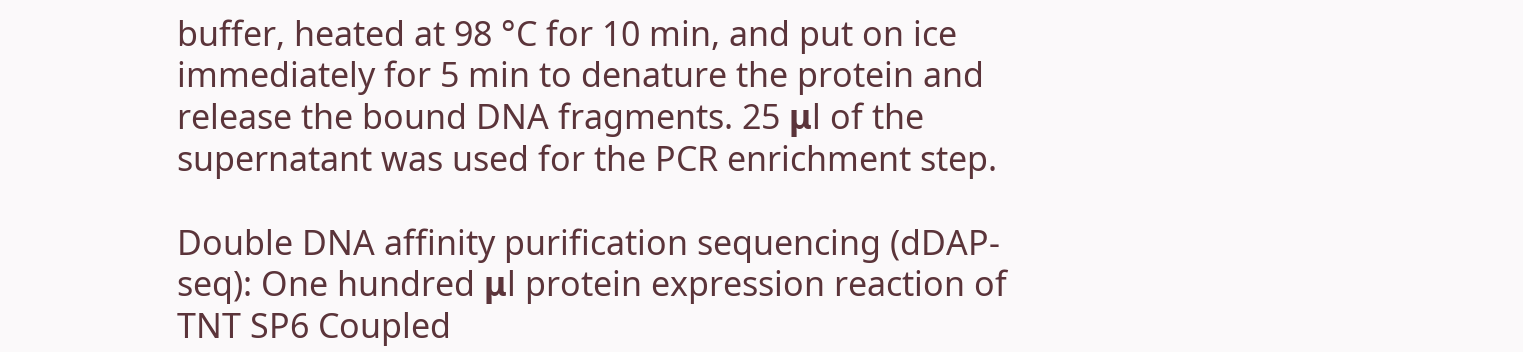buffer, heated at 98 °C for 10 min, and put on ice immediately for 5 min to denature the protein and release the bound DNA fragments. 25 μl of the supernatant was used for the PCR enrichment step.

Double DNA affinity purification sequencing (dDAP-seq): One hundred μl protein expression reaction of TNT SP6 Coupled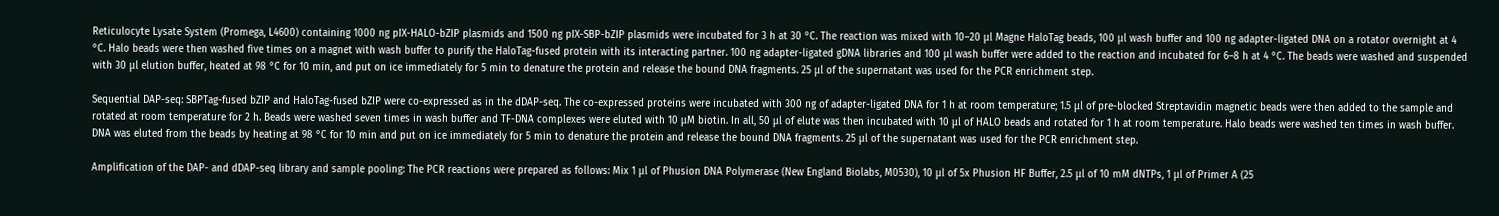Reticulocyte Lysate System (Promega, L4600) containing 1000 ng pIX-HALO-bZIP plasmids and 1500 ng pIX-SBP-bZIP plasmids were incubated for 3 h at 30 °C. The reaction was mixed with 10–20 μl Magne HaloTag beads, 100 μl wash buffer and 100 ng adapter-ligated DNA on a rotator overnight at 4 °C. Halo beads were then washed five times on a magnet with wash buffer to purify the HaloTag-fused protein with its interacting partner. 100 ng adapter-ligated gDNA libraries and 100 μl wash buffer were added to the reaction and incubated for 6–8 h at 4 °C. The beads were washed and suspended with 30 μl elution buffer, heated at 98 °C for 10 min, and put on ice immediately for 5 min to denature the protein and release the bound DNA fragments. 25 μl of the supernatant was used for the PCR enrichment step.

Sequential DAP-seq: SBPTag-fused bZIP and HaloTag-fused bZIP were co-expressed as in the dDAP-seq. The co-expressed proteins were incubated with 300 ng of adapter-ligated DNA for 1 h at room temperature; 1.5 μl of pre-blocked Streptavidin magnetic beads were then added to the sample and rotated at room temperature for 2 h. Beads were washed seven times in wash buffer and TF-DNA complexes were eluted with 10 μM biotin. In all, 50 μl of elute was then incubated with 10 μl of HALO beads and rotated for 1 h at room temperature. Halo beads were washed ten times in wash buffer. DNA was eluted from the beads by heating at 98 °C for 10 min and put on ice immediately for 5 min to denature the protein and release the bound DNA fragments. 25 μl of the supernatant was used for the PCR enrichment step.

Amplification of the DAP- and dDAP-seq library and sample pooling: The PCR reactions were prepared as follows: Mix 1 μl of Phusion DNA Polymerase (New England Biolabs, M0530), 10 μl of 5x Phusion HF Buffer, 2.5 μl of 10 mM dNTPs, 1 μl of Primer A (25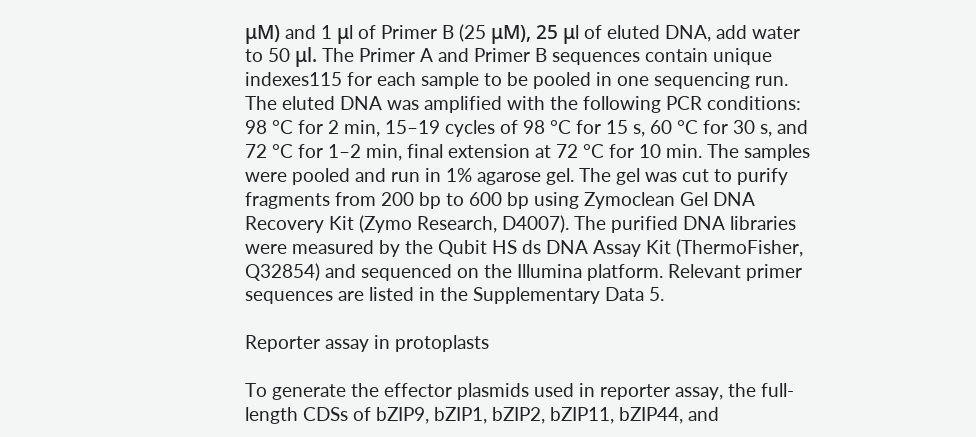μM) and 1 μl of Primer B (25 μM), 25 μl of eluted DNA, add water to 50 μl. The Primer A and Primer B sequences contain unique indexes115 for each sample to be pooled in one sequencing run. The eluted DNA was amplified with the following PCR conditions: 98 °C for 2 min, 15–19 cycles of 98 °C for 15 s, 60 °C for 30 s, and 72 °C for 1–2 min, final extension at 72 °C for 10 min. The samples were pooled and run in 1% agarose gel. The gel was cut to purify fragments from 200 bp to 600 bp using Zymoclean Gel DNA Recovery Kit (Zymo Research, D4007). The purified DNA libraries were measured by the Qubit HS ds DNA Assay Kit (ThermoFisher, Q32854) and sequenced on the Illumina platform. Relevant primer sequences are listed in the Supplementary Data 5.

Reporter assay in protoplasts

To generate the effector plasmids used in reporter assay, the full-length CDSs of bZIP9, bZIP1, bZIP2, bZIP11, bZIP44, and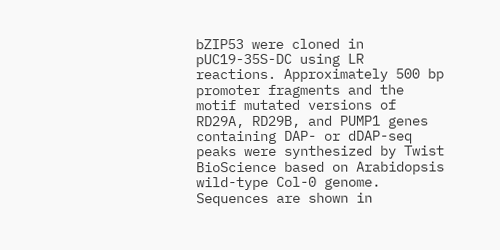bZIP53 were cloned in pUC19-35S-DC using LR reactions. Approximately 500 bp promoter fragments and the motif mutated versions of RD29A, RD29B, and PUMP1 genes containing DAP- or dDAP-seq peaks were synthesized by Twist BioScience based on Arabidopsis wild-type Col-0 genome. Sequences are shown in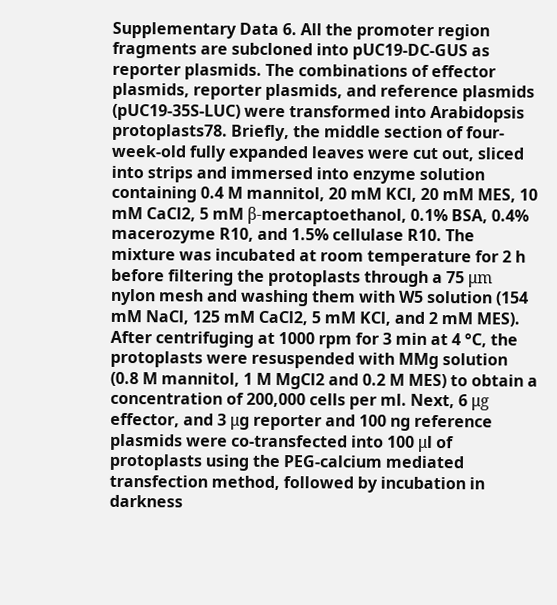Supplementary Data 6. All the promoter region fragments are subcloned into pUC19-DC-GUS as reporter plasmids. The combinations of effector plasmids, reporter plasmids, and reference plasmids (pUC19-35S-LUC) were transformed into Arabidopsis protoplasts78. Briefly, the middle section of four-week-old fully expanded leaves were cut out, sliced into strips and immersed into enzyme solution containing 0.4 M mannitol, 20 mM KCl, 20 mM MES, 10 mM CaCl2, 5 mM β-mercaptoethanol, 0.1% BSA, 0.4% macerozyme R10, and 1.5% cellulase R10. The mixture was incubated at room temperature for 2 h before filtering the protoplasts through a 75 μm nylon mesh and washing them with W5 solution (154 mM NaCl, 125 mM CaCl2, 5 mM KCl, and 2 mM MES). After centrifuging at 1000 rpm for 3 min at 4 °C, the protoplasts were resuspended with MMg solution (0.8 M mannitol, 1 M MgCl2 and 0.2 M MES) to obtain a concentration of 200,000 cells per ml. Next, 6 μg effector, and 3 μg reporter and 100 ng reference plasmids were co-transfected into 100 μl of protoplasts using the PEG-calcium mediated transfection method, followed by incubation in darkness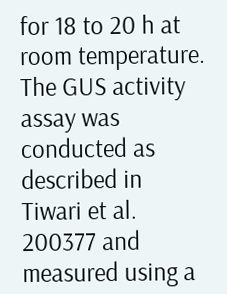for 18 to 20 h at room temperature. The GUS activity assay was conducted as described in Tiwari et al. 200377 and measured using a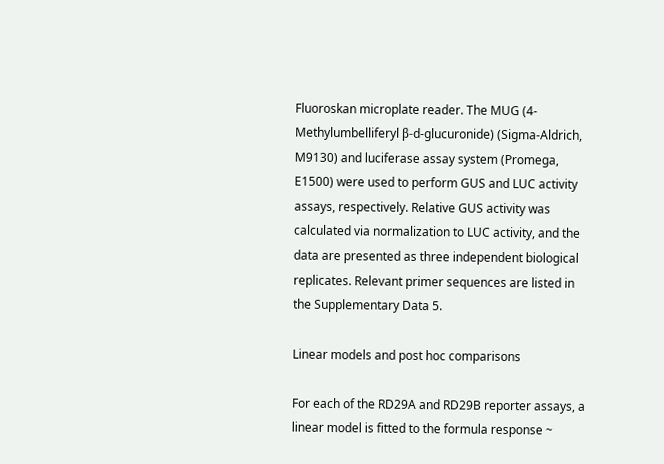Fluoroskan microplate reader. The MUG (4-Methylumbelliferyl β-d-glucuronide) (Sigma-Aldrich, M9130) and luciferase assay system (Promega, E1500) were used to perform GUS and LUC activity assays, respectively. Relative GUS activity was calculated via normalization to LUC activity, and the data are presented as three independent biological replicates. Relevant primer sequences are listed in the Supplementary Data 5.

Linear models and post hoc comparisons

For each of the RD29A and RD29B reporter assays, a linear model is fitted to the formula response ~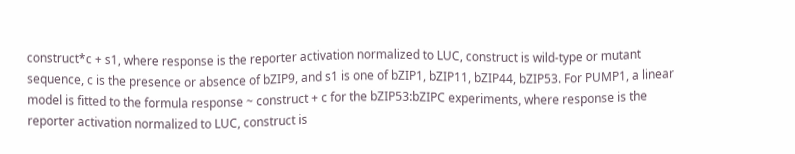construct*c + s1, where response is the reporter activation normalized to LUC, construct is wild-type or mutant sequence, c is the presence or absence of bZIP9, and s1 is one of bZIP1, bZIP11, bZIP44, bZIP53. For PUMP1, a linear model is fitted to the formula response ~ construct + c for the bZIP53:bZIPC experiments, where response is the reporter activation normalized to LUC, construct is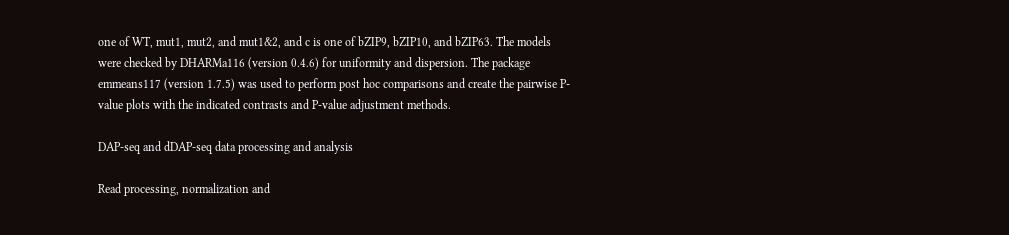one of WT, mut1, mut2, and mut1&2, and c is one of bZIP9, bZIP10, and bZIP63. The models were checked by DHARMa116 (version 0.4.6) for uniformity and dispersion. The package emmeans117 (version 1.7.5) was used to perform post hoc comparisons and create the pairwise P-value plots with the indicated contrasts and P-value adjustment methods.

DAP-seq and dDAP-seq data processing and analysis

Read processing, normalization and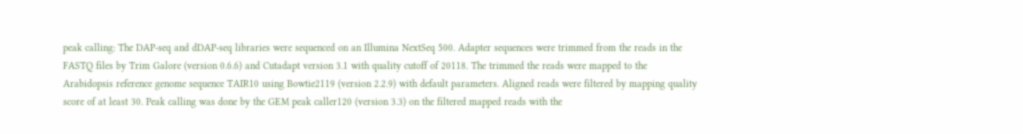peak calling: The DAP-seq and dDAP-seq libraries were sequenced on an Illumina NextSeq 500. Adapter sequences were trimmed from the reads in the FASTQ files by Trim Galore (version 0.6.6) and Cutadapt version 3.1 with quality cutoff of 20118. The trimmed the reads were mapped to the Arabidopsis reference genome sequence TAIR10 using Bowtie2119 (version 2.2.9) with default parameters. Aligned reads were filtered by mapping quality score of at least 30. Peak calling was done by the GEM peak caller120 (version 3.3) on the filtered mapped reads with the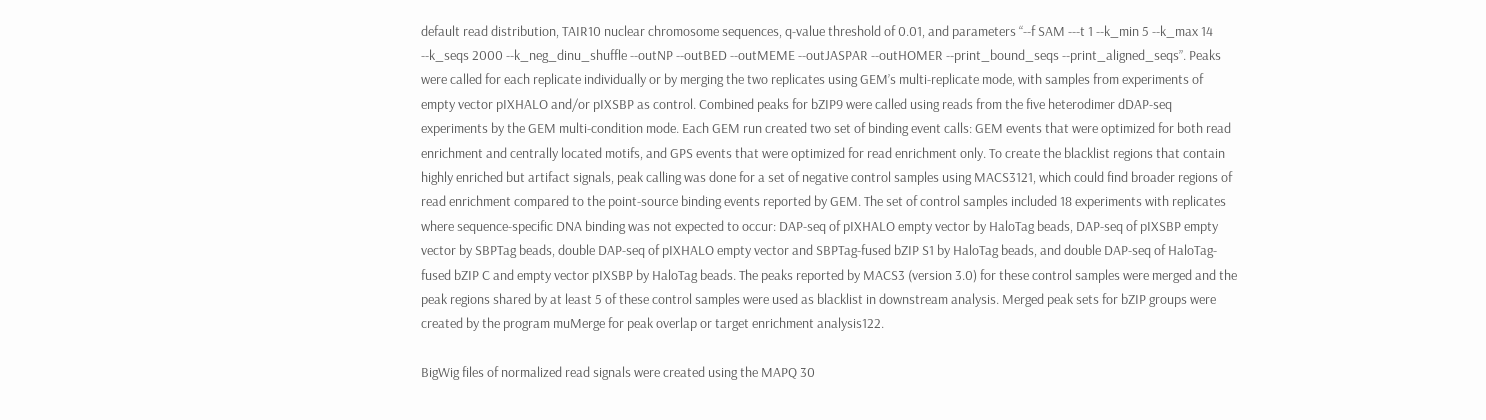default read distribution, TAIR10 nuclear chromosome sequences, q-value threshold of 0.01, and parameters “--f SAM ---t 1 --k_min 5 --k_max 14 --k_seqs 2000 --k_neg_dinu_shuffle --outNP --outBED --outMEME --outJASPAR --outHOMER --print_bound_seqs --print_aligned_seqs”. Peaks were called for each replicate individually or by merging the two replicates using GEM’s multi-replicate mode, with samples from experiments of empty vector pIXHALO and/or pIXSBP as control. Combined peaks for bZIP9 were called using reads from the five heterodimer dDAP-seq experiments by the GEM multi-condition mode. Each GEM run created two set of binding event calls: GEM events that were optimized for both read enrichment and centrally located motifs, and GPS events that were optimized for read enrichment only. To create the blacklist regions that contain highly enriched but artifact signals, peak calling was done for a set of negative control samples using MACS3121, which could find broader regions of read enrichment compared to the point-source binding events reported by GEM. The set of control samples included 18 experiments with replicates where sequence-specific DNA binding was not expected to occur: DAP-seq of pIXHALO empty vector by HaloTag beads, DAP-seq of pIXSBP empty vector by SBPTag beads, double DAP-seq of pIXHALO empty vector and SBPTag-fused bZIP S1 by HaloTag beads, and double DAP-seq of HaloTag-fused bZIP C and empty vector pIXSBP by HaloTag beads. The peaks reported by MACS3 (version 3.0) for these control samples were merged and the peak regions shared by at least 5 of these control samples were used as blacklist in downstream analysis. Merged peak sets for bZIP groups were created by the program muMerge for peak overlap or target enrichment analysis122.

BigWig files of normalized read signals were created using the MAPQ 30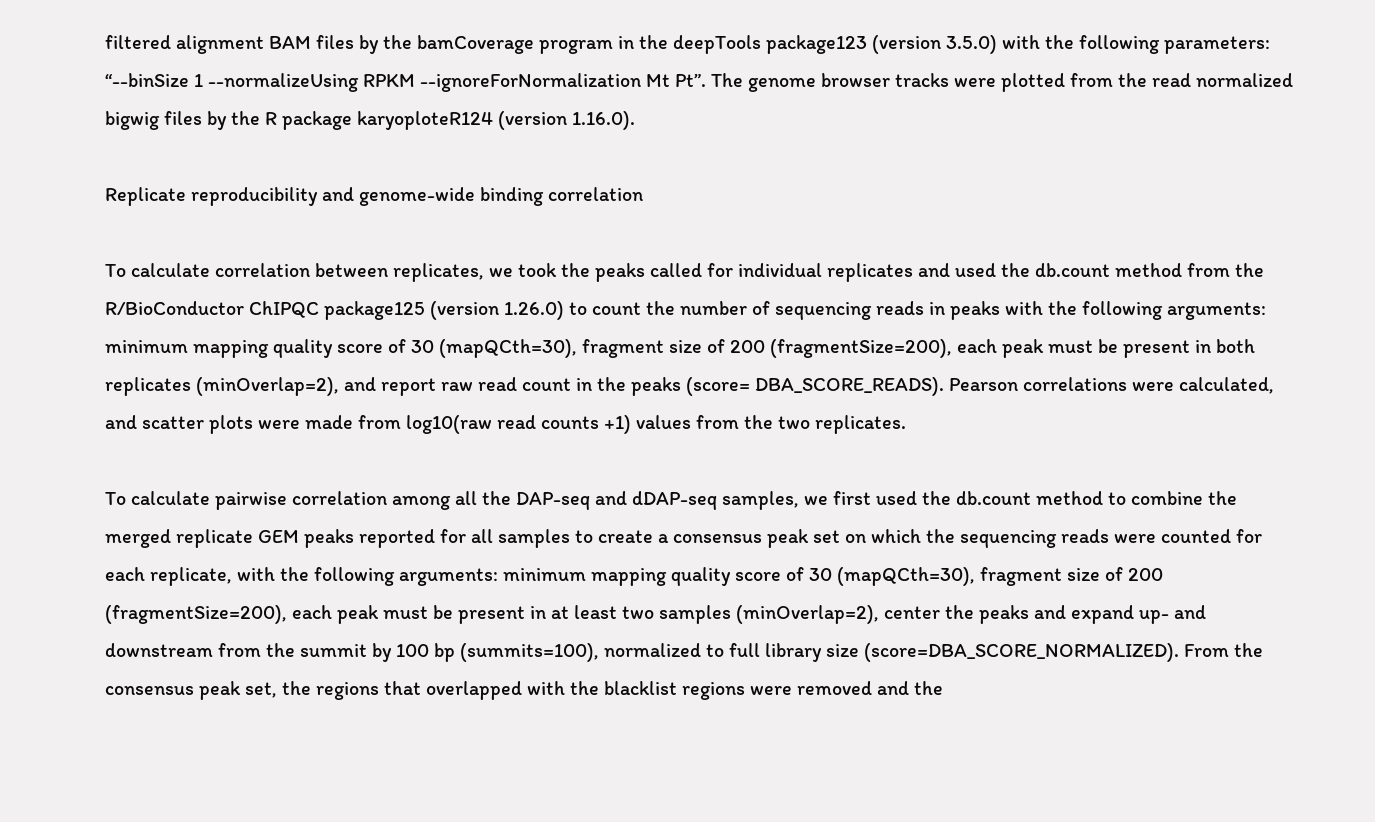filtered alignment BAM files by the bamCoverage program in the deepTools package123 (version 3.5.0) with the following parameters: “--binSize 1 --normalizeUsing RPKM --ignoreForNormalization Mt Pt”. The genome browser tracks were plotted from the read normalized bigwig files by the R package karyoploteR124 (version 1.16.0).

Replicate reproducibility and genome-wide binding correlation

To calculate correlation between replicates, we took the peaks called for individual replicates and used the db.count method from the R/BioConductor ChIPQC package125 (version 1.26.0) to count the number of sequencing reads in peaks with the following arguments: minimum mapping quality score of 30 (mapQCth=30), fragment size of 200 (fragmentSize=200), each peak must be present in both replicates (minOverlap=2), and report raw read count in the peaks (score= DBA_SCORE_READS). Pearson correlations were calculated, and scatter plots were made from log10(raw read counts +1) values from the two replicates.

To calculate pairwise correlation among all the DAP-seq and dDAP-seq samples, we first used the db.count method to combine the merged replicate GEM peaks reported for all samples to create a consensus peak set on which the sequencing reads were counted for each replicate, with the following arguments: minimum mapping quality score of 30 (mapQCth=30), fragment size of 200 (fragmentSize=200), each peak must be present in at least two samples (minOverlap=2), center the peaks and expand up- and downstream from the summit by 100 bp (summits=100), normalized to full library size (score=DBA_SCORE_NORMALIZED). From the consensus peak set, the regions that overlapped with the blacklist regions were removed and the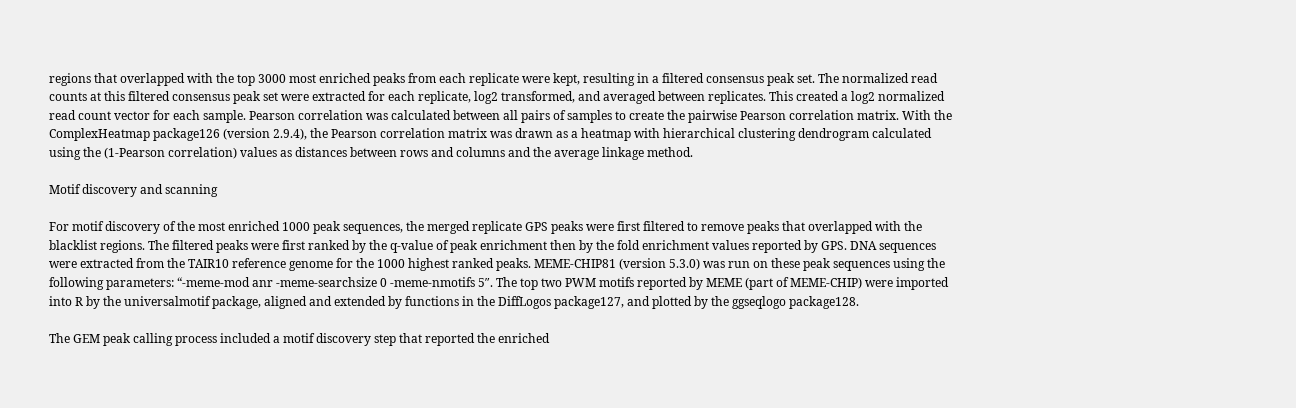regions that overlapped with the top 3000 most enriched peaks from each replicate were kept, resulting in a filtered consensus peak set. The normalized read counts at this filtered consensus peak set were extracted for each replicate, log2 transformed, and averaged between replicates. This created a log2 normalized read count vector for each sample. Pearson correlation was calculated between all pairs of samples to create the pairwise Pearson correlation matrix. With the ComplexHeatmap package126 (version 2.9.4), the Pearson correlation matrix was drawn as a heatmap with hierarchical clustering dendrogram calculated using the (1-Pearson correlation) values as distances between rows and columns and the average linkage method.

Motif discovery and scanning

For motif discovery of the most enriched 1000 peak sequences, the merged replicate GPS peaks were first filtered to remove peaks that overlapped with the blacklist regions. The filtered peaks were first ranked by the q-value of peak enrichment then by the fold enrichment values reported by GPS. DNA sequences were extracted from the TAIR10 reference genome for the 1000 highest ranked peaks. MEME-CHIP81 (version 5.3.0) was run on these peak sequences using the following parameters: “-meme-mod anr -meme-searchsize 0 -meme-nmotifs 5″. The top two PWM motifs reported by MEME (part of MEME-CHIP) were imported into R by the universalmotif package, aligned and extended by functions in the DiffLogos package127, and plotted by the ggseqlogo package128.

The GEM peak calling process included a motif discovery step that reported the enriched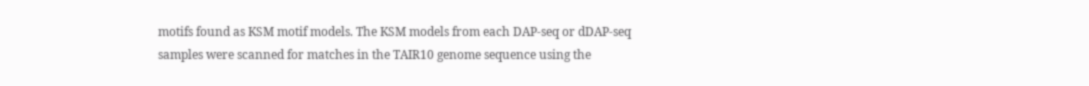motifs found as KSM motif models. The KSM models from each DAP-seq or dDAP-seq samples were scanned for matches in the TAIR10 genome sequence using the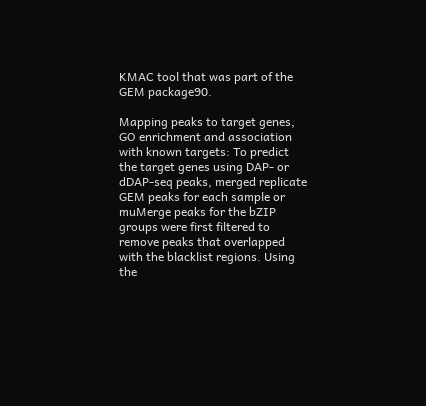KMAC tool that was part of the GEM package90.

Mapping peaks to target genes, GO enrichment and association with known targets: To predict the target genes using DAP- or dDAP-seq peaks, merged replicate GEM peaks for each sample or muMerge peaks for the bZIP groups were first filtered to remove peaks that overlapped with the blacklist regions. Using the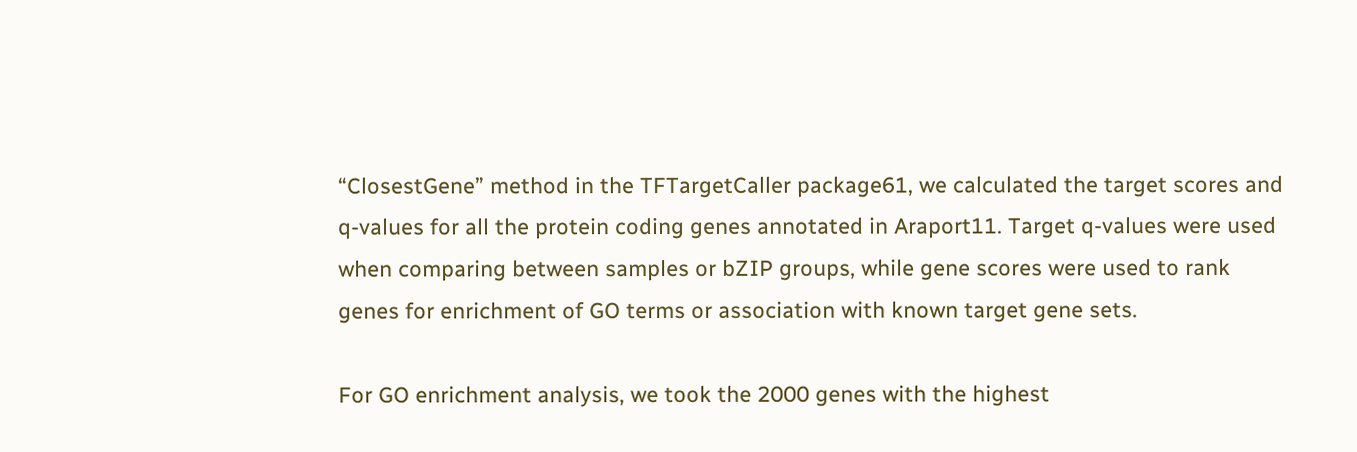“ClosestGene” method in the TFTargetCaller package61, we calculated the target scores and q-values for all the protein coding genes annotated in Araport11. Target q-values were used when comparing between samples or bZIP groups, while gene scores were used to rank genes for enrichment of GO terms or association with known target gene sets.

For GO enrichment analysis, we took the 2000 genes with the highest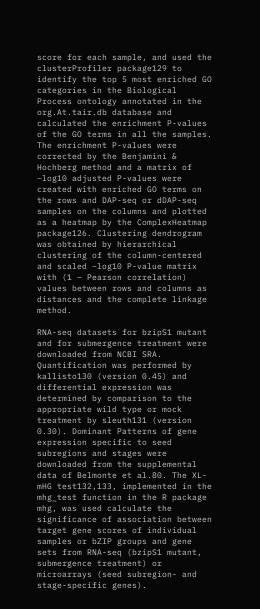score for each sample, and used the clusterProfiler package129 to identify the top 5 most enriched GO categories in the Biological Process ontology annotated in the org.At.tair.db database and calculated the enrichment P-values of the GO terms in all the samples. The enrichment P-values were corrected by the Benjamini & Hochberg method and a matrix of −log10 adjusted P-values were created with enriched GO terms on the rows and DAP-seq or dDAP-seq samples on the columns and plotted as a heatmap by the ComplexHeatmap package126. Clustering dendrogram was obtained by hierarchical clustering of the column-centered and scaled −log10 P-value matrix with (1 – Pearson correlation) values between rows and columns as distances and the complete linkage method.

RNA-seq datasets for bzipS1 mutant and for submergence treatment were downloaded from NCBI SRA. Quantification was performed by kallisto130 (version 0.45) and differential expression was determined by comparison to the appropriate wild type or mock treatment by sleuth131 (version 0.30). Dominant Patterns of gene expression specific to seed subregions and stages were downloaded from the supplemental data of Belmonte et al.80. The XL-mHG test132,133, implemented in the mhg_test function in the R package mhg, was used calculate the significance of association between target gene scores of individual samples or bZIP groups and gene sets from RNA-seq (bzipS1 mutant, submergence treatment) or microarrays (seed subregion- and stage-specific genes).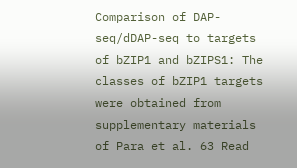Comparison of DAP-seq/dDAP-seq to targets of bZIP1 and bZIPS1: The classes of bZIP1 targets were obtained from supplementary materials of Para et al. 63 Read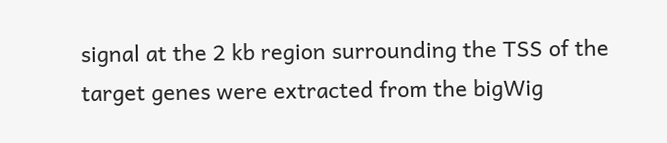signal at the 2 kb region surrounding the TSS of the target genes were extracted from the bigWig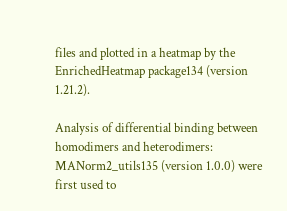files and plotted in a heatmap by the EnrichedHeatmap package134 (version 1.21.2).

Analysis of differential binding between homodimers and heterodimers: MANorm2_utils135 (version 1.0.0) were first used to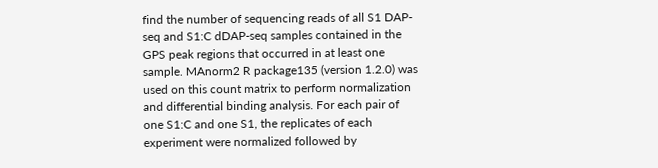find the number of sequencing reads of all S1 DAP-seq and S1:C dDAP-seq samples contained in the GPS peak regions that occurred in at least one sample. MAnorm2 R package135 (version 1.2.0) was used on this count matrix to perform normalization and differential binding analysis. For each pair of one S1:C and one S1, the replicates of each experiment were normalized followed by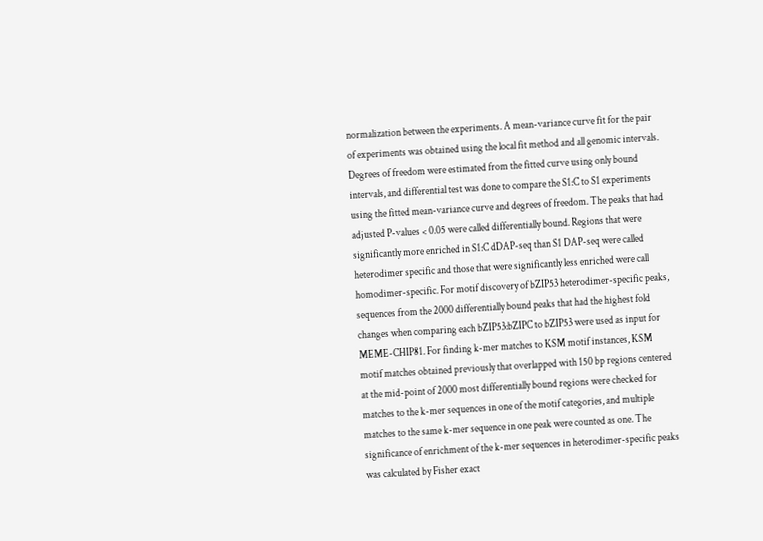normalization between the experiments. A mean-variance curve fit for the pair of experiments was obtained using the local fit method and all genomic intervals. Degrees of freedom were estimated from the fitted curve using only bound intervals, and differential test was done to compare the S1:C to S1 experiments using the fitted mean-variance curve and degrees of freedom. The peaks that had adjusted P-values < 0.05 were called differentially bound. Regions that were significantly more enriched in S1:C dDAP-seq than S1 DAP-seq were called heterodimer specific and those that were significantly less enriched were call homodimer-specific. For motif discovery of bZIP53 heterodimer-specific peaks, sequences from the 2000 differentially bound peaks that had the highest fold changes when comparing each bZIP53:bZIPC to bZIP53 were used as input for MEME-CHIP81. For finding k-mer matches to KSM motif instances, KSM motif matches obtained previously that overlapped with 150 bp regions centered at the mid-point of 2000 most differentially bound regions were checked for matches to the k-mer sequences in one of the motif categories, and multiple matches to the same k-mer sequence in one peak were counted as one. The significance of enrichment of the k-mer sequences in heterodimer-specific peaks was calculated by Fisher exact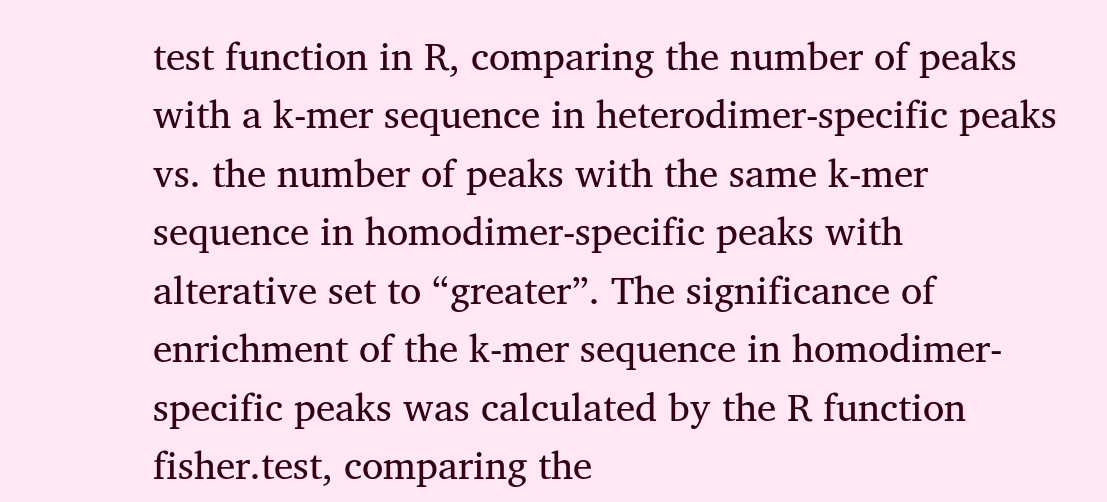test function in R, comparing the number of peaks with a k-mer sequence in heterodimer-specific peaks vs. the number of peaks with the same k-mer sequence in homodimer-specific peaks with alterative set to “greater”. The significance of enrichment of the k-mer sequence in homodimer-specific peaks was calculated by the R function fisher.test, comparing the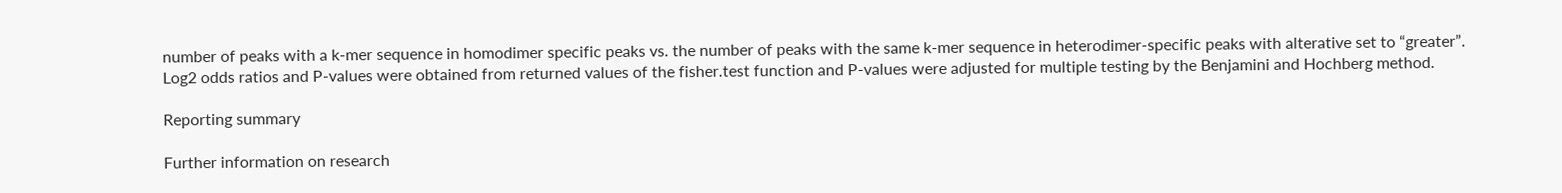number of peaks with a k-mer sequence in homodimer specific peaks vs. the number of peaks with the same k-mer sequence in heterodimer-specific peaks with alterative set to “greater”. Log2 odds ratios and P-values were obtained from returned values of the fisher.test function and P-values were adjusted for multiple testing by the Benjamini and Hochberg method.

Reporting summary

Further information on research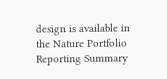design is available in the Nature Portfolio Reporting Summary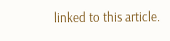linked to this article.